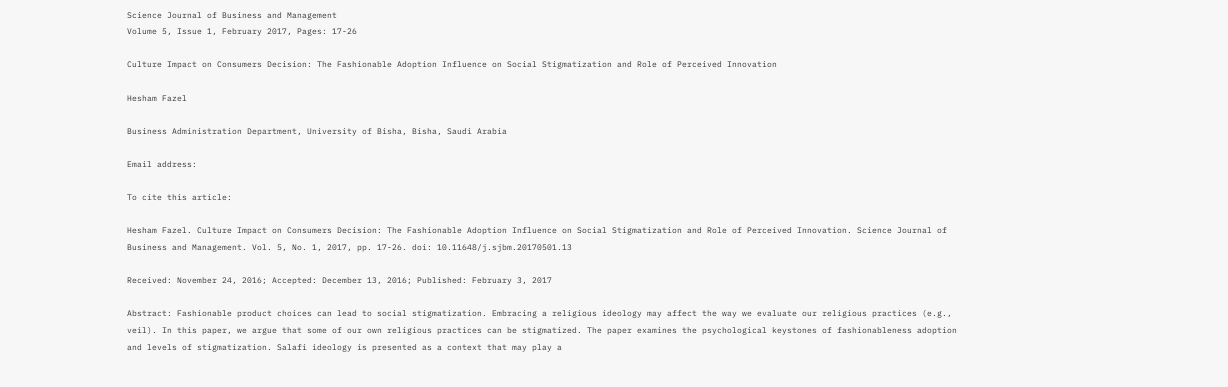Science Journal of Business and Management
Volume 5, Issue 1, February 2017, Pages: 17-26

Culture Impact on Consumers Decision: The Fashionable Adoption Influence on Social Stigmatization and Role of Perceived Innovation

Hesham Fazel

Business Administration Department, University of Bisha, Bisha, Saudi Arabia

Email address:

To cite this article:

Hesham Fazel. Culture Impact on Consumers Decision: The Fashionable Adoption Influence on Social Stigmatization and Role of Perceived Innovation. Science Journal of Business and Management. Vol. 5, No. 1, 2017, pp. 17-26. doi: 10.11648/j.sjbm.20170501.13

Received: November 24, 2016; Accepted: December 13, 2016; Published: February 3, 2017

Abstract: Fashionable product choices can lead to social stigmatization. Embracing a religious ideology may affect the way we evaluate our religious practices (e.g., veil). In this paper, we argue that some of our own religious practices can be stigmatized. The paper examines the psychological keystones of fashionableness adoption and levels of stigmatization. Salafi ideology is presented as a context that may play a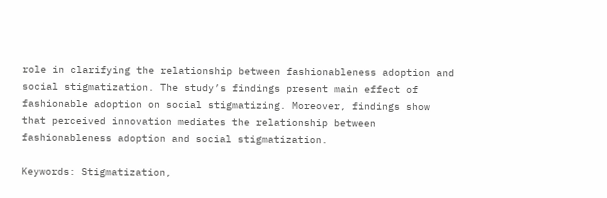role in clarifying the relationship between fashionableness adoption and social stigmatization. The study’s findings present main effect of fashionable adoption on social stigmatizing. Moreover, findings show that perceived innovation mediates the relationship between fashionableness adoption and social stigmatization.

Keywords: Stigmatization,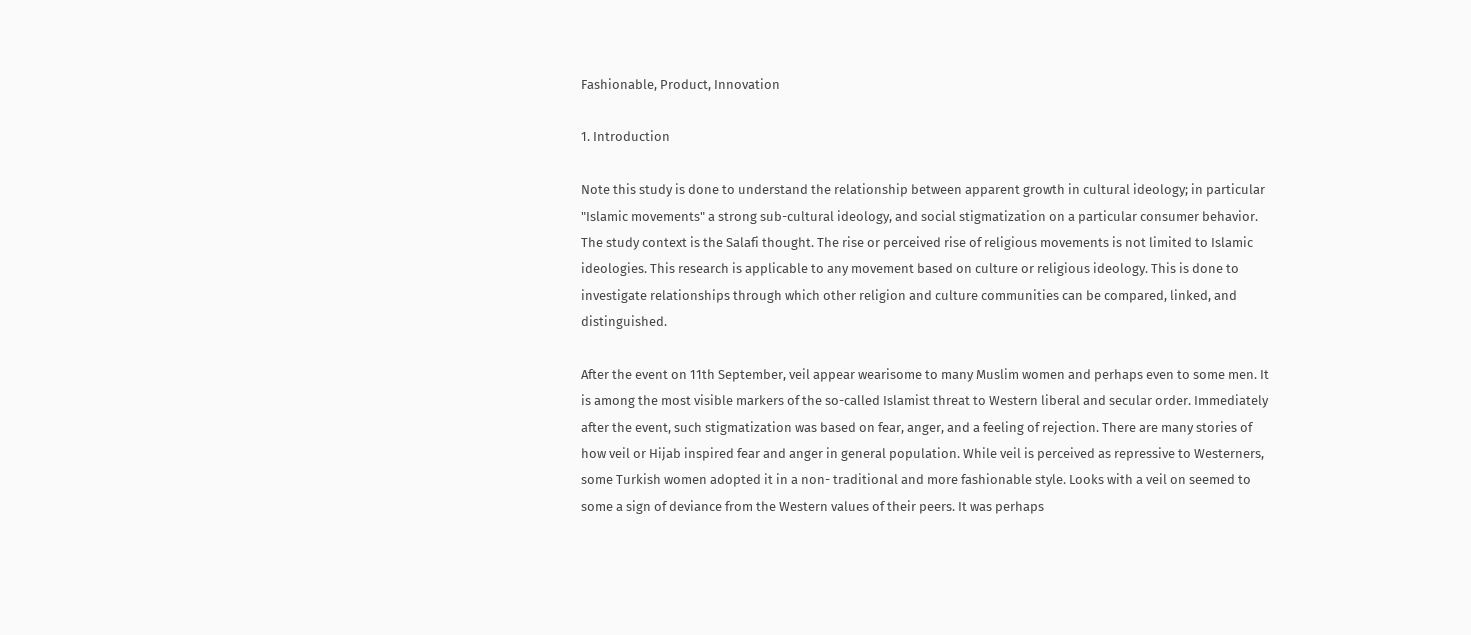Fashionable, Product, Innovation

1. Introduction

Note this study is done to understand the relationship between apparent growth in cultural ideology; in particular "Islamic movements" a strong sub-cultural ideology, and social stigmatization on a particular consumer behavior. The study context is the Salafi thought. The rise or perceived rise of religious movements is not limited to Islamic ideologies. This research is applicable to any movement based on culture or religious ideology. This is done to investigate relationships through which other religion and culture communities can be compared, linked, and distinguished.

After the event on 11th September, veil appear wearisome to many Muslim women and perhaps even to some men. It is among the most visible markers of the so-called Islamist threat to Western liberal and secular order. Immediately after the event, such stigmatization was based on fear, anger, and a feeling of rejection. There are many stories of how veil or Hijab inspired fear and anger in general population. While veil is perceived as repressive to Westerners, some Turkish women adopted it in a non- traditional and more fashionable style. Looks with a veil on seemed to some a sign of deviance from the Western values of their peers. It was perhaps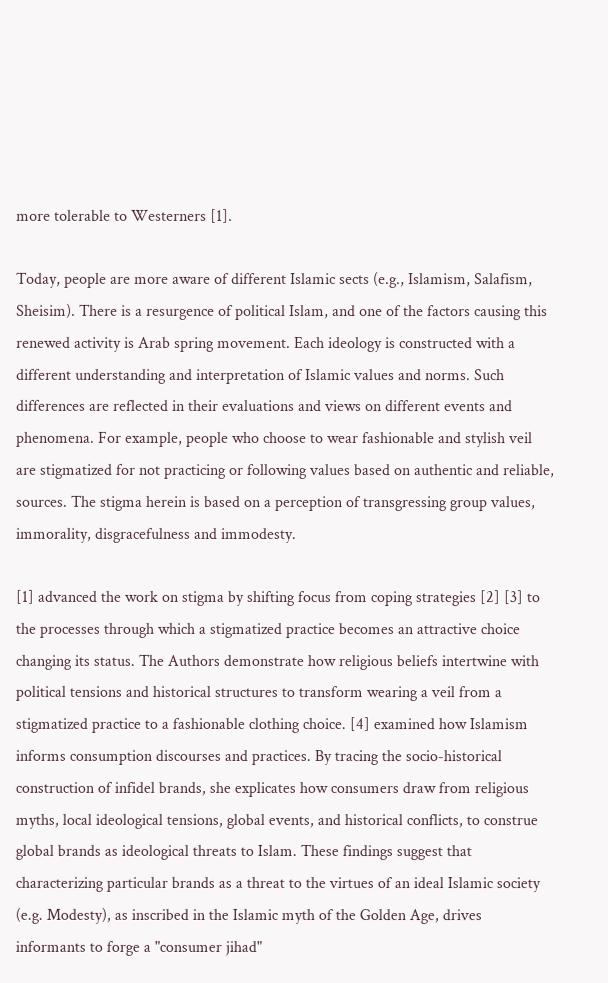more tolerable to Westerners [1].

Today, people are more aware of different Islamic sects (e.g., Islamism, Salafism, Sheisim). There is a resurgence of political Islam, and one of the factors causing this renewed activity is Arab spring movement. Each ideology is constructed with a different understanding and interpretation of Islamic values and norms. Such differences are reflected in their evaluations and views on different events and phenomena. For example, people who choose to wear fashionable and stylish veil are stigmatized for not practicing or following values based on authentic and reliable, sources. The stigma herein is based on a perception of transgressing group values, immorality, disgracefulness and immodesty.

[1] advanced the work on stigma by shifting focus from coping strategies [2] [3] to the processes through which a stigmatized practice becomes an attractive choice changing its status. The Authors demonstrate how religious beliefs intertwine with political tensions and historical structures to transform wearing a veil from a stigmatized practice to a fashionable clothing choice. [4] examined how Islamism informs consumption discourses and practices. By tracing the socio-historical construction of infidel brands, she explicates how consumers draw from religious myths, local ideological tensions, global events, and historical conflicts, to construe global brands as ideological threats to Islam. These findings suggest that characterizing particular brands as a threat to the virtues of an ideal Islamic society (e.g. Modesty), as inscribed in the Islamic myth of the Golden Age, drives informants to forge a "consumer jihad"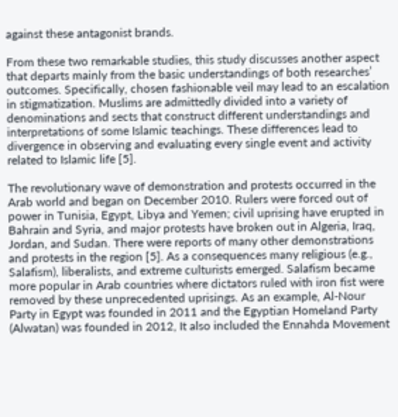against these antagonist brands.

From these two remarkable studies, this study discusses another aspect that departs mainly from the basic understandings of both researches’ outcomes. Specifically, chosen fashionable veil may lead to an escalation in stigmatization. Muslims are admittedly divided into a variety of denominations and sects that construct different understandings and interpretations of some Islamic teachings. These differences lead to divergence in observing and evaluating every single event and activity related to Islamic life [5].

The revolutionary wave of demonstration and protests occurred in the Arab world and began on December 2010. Rulers were forced out of power in Tunisia, Egypt, Libya and Yemen; civil uprising have erupted in Bahrain and Syria, and major protests have broken out in Algeria, Iraq, Jordan, and Sudan. There were reports of many other demonstrations and protests in the region [5]. As a consequences many religious (e.g., Salafism), liberalists, and extreme culturists emerged. Salafism became more popular in Arab countries where dictators ruled with iron fist were removed by these unprecedented uprisings. As an example, Al-Nour Party in Egypt was founded in 2011 and the Egyptian Homeland Party (Alwatan) was founded in 2012, It also included the Ennahda Movement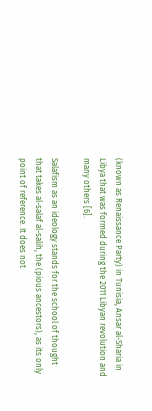(known as Renaissance Party) in Tunisia, Ansar al-Sharia in Libya that was formed during the 2011 Libyan revolution and many others [6].

Salafism as an ideology stands for the school of thought that takes al-salaf al-salih, the (pious ancestors), as its only point of reference. It does not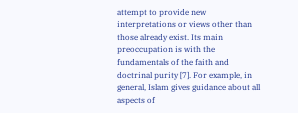attempt to provide new interpretations or views other than those already exist. Its main preoccupation is with the fundamentals of the faith and doctrinal purity [7]. For example, in general, Islam gives guidance about all aspects of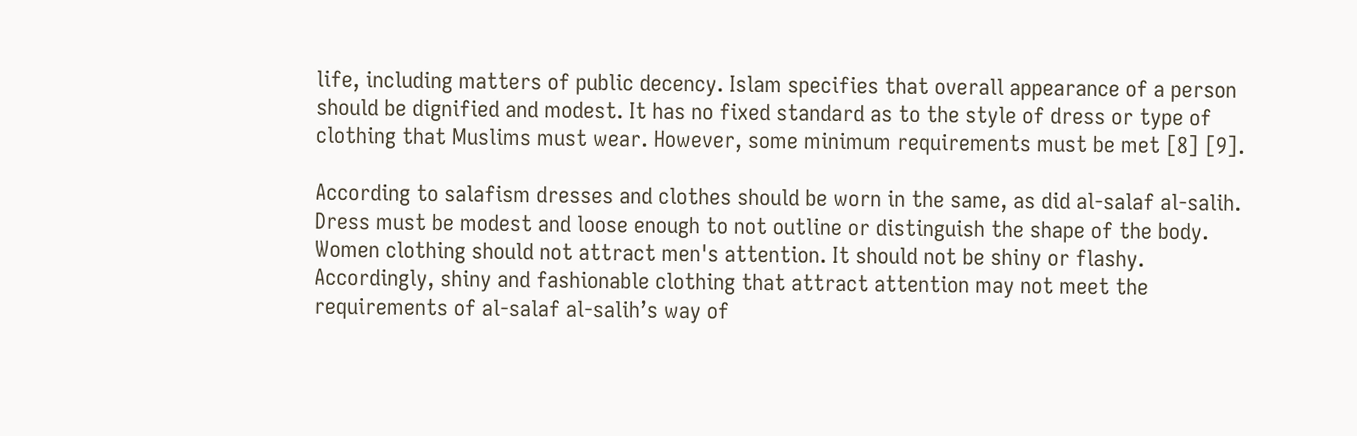life, including matters of public decency. Islam specifies that overall appearance of a person should be dignified and modest. It has no fixed standard as to the style of dress or type of clothing that Muslims must wear. However, some minimum requirements must be met [8] [9].

According to salafism dresses and clothes should be worn in the same, as did al-salaf al-salih. Dress must be modest and loose enough to not outline or distinguish the shape of the body. Women clothing should not attract men's attention. It should not be shiny or flashy. Accordingly, shiny and fashionable clothing that attract attention may not meet the requirements of al-salaf al-salih’s way of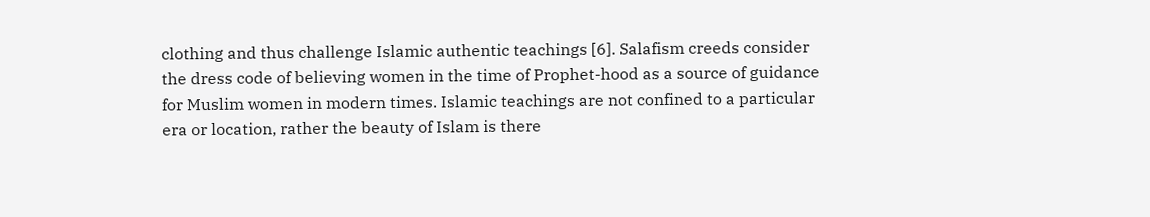clothing and thus challenge Islamic authentic teachings [6]. Salafism creeds consider the dress code of believing women in the time of Prophet-hood as a source of guidance for Muslim women in modern times. Islamic teachings are not confined to a particular era or location, rather the beauty of Islam is there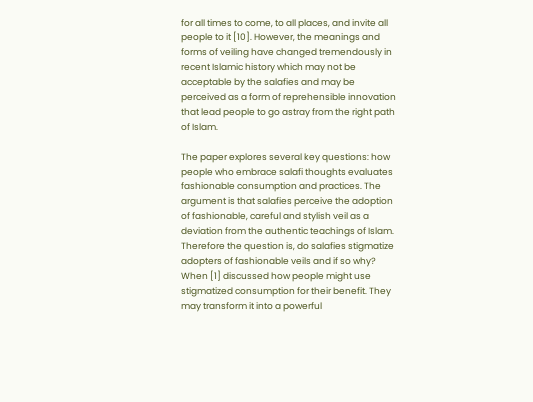for all times to come, to all places, and invite all people to it [10]. However, the meanings and forms of veiling have changed tremendously in recent Islamic history which may not be acceptable by the salafies and may be perceived as a form of reprehensible innovation that lead people to go astray from the right path of Islam.

The paper explores several key questions: how people who embrace salafi thoughts evaluates fashionable consumption and practices. The argument is that salafies perceive the adoption of fashionable, careful and stylish veil as a deviation from the authentic teachings of Islam. Therefore the question is, do salafies stigmatize adopters of fashionable veils and if so why? When [1] discussed how people might use stigmatized consumption for their benefit. They may transform it into a powerful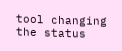tool changing the status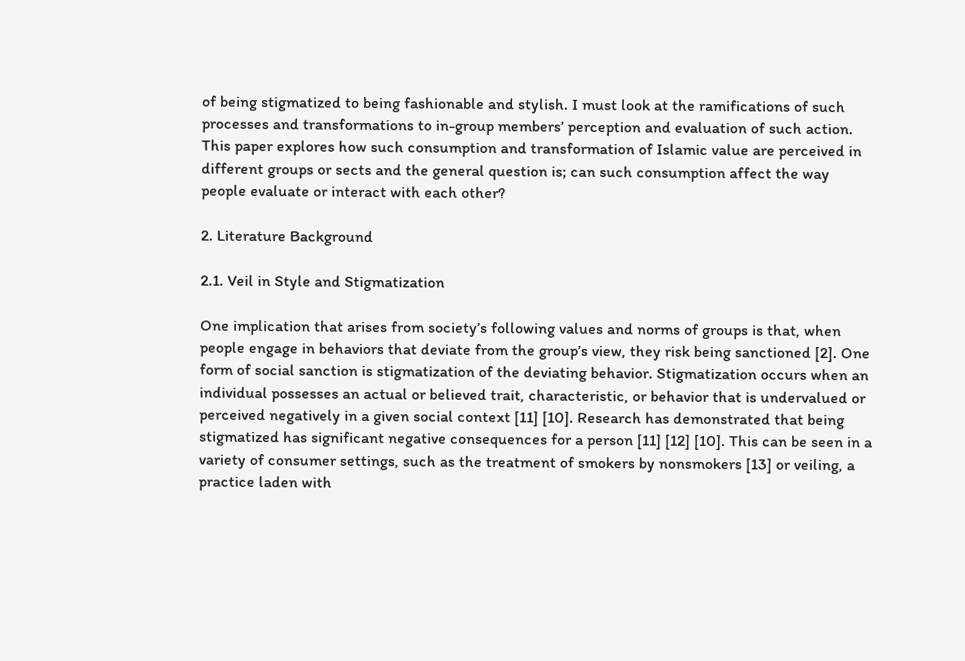of being stigmatized to being fashionable and stylish. I must look at the ramifications of such processes and transformations to in-group members’ perception and evaluation of such action. This paper explores how such consumption and transformation of Islamic value are perceived in different groups or sects and the general question is; can such consumption affect the way people evaluate or interact with each other?

2. Literature Background

2.1. Veil in Style and Stigmatization

One implication that arises from society’s following values and norms of groups is that, when people engage in behaviors that deviate from the group’s view, they risk being sanctioned [2]. One form of social sanction is stigmatization of the deviating behavior. Stigmatization occurs when an individual possesses an actual or believed trait, characteristic, or behavior that is undervalued or perceived negatively in a given social context [11] [10]. Research has demonstrated that being stigmatized has significant negative consequences for a person [11] [12] [10]. This can be seen in a variety of consumer settings, such as the treatment of smokers by nonsmokers [13] or veiling, a practice laden with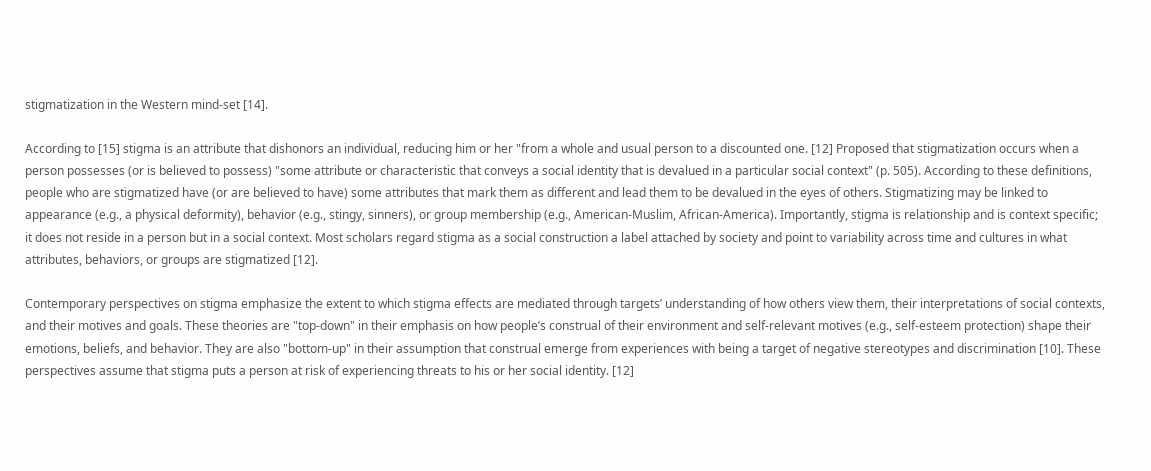stigmatization in the Western mind-set [14].

According to [15] stigma is an attribute that dishonors an individual, reducing him or her "from a whole and usual person to a discounted one. [12] Proposed that stigmatization occurs when a person possesses (or is believed to possess) "some attribute or characteristic that conveys a social identity that is devalued in a particular social context" (p. 505). According to these definitions, people who are stigmatized have (or are believed to have) some attributes that mark them as different and lead them to be devalued in the eyes of others. Stigmatizing may be linked to appearance (e.g., a physical deformity), behavior (e.g., stingy, sinners), or group membership (e.g., American-Muslim, African-America). Importantly, stigma is relationship and is context specific; it does not reside in a person but in a social context. Most scholars regard stigma as a social construction a label attached by society and point to variability across time and cultures in what attributes, behaviors, or groups are stigmatized [12].

Contemporary perspectives on stigma emphasize the extent to which stigma effects are mediated through targets’ understanding of how others view them, their interpretations of social contexts, and their motives and goals. These theories are "top-down" in their emphasis on how people’s construal of their environment and self-relevant motives (e.g., self-esteem protection) shape their emotions, beliefs, and behavior. They are also "bottom-up" in their assumption that construal emerge from experiences with being a target of negative stereotypes and discrimination [10]. These perspectives assume that stigma puts a person at risk of experiencing threats to his or her social identity. [12]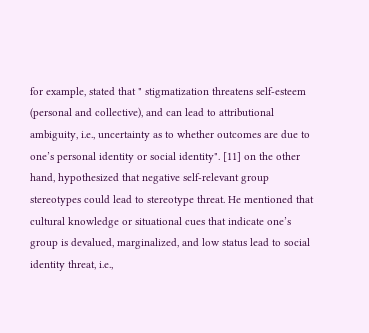for example, stated that " stigmatization threatens self-esteem (personal and collective), and can lead to attributional ambiguity, i.e., uncertainty as to whether outcomes are due to one’s personal identity or social identity". [11] on the other hand, hypothesized that negative self-relevant group stereotypes could lead to stereotype threat. He mentioned that cultural knowledge or situational cues that indicate one’s group is devalued, marginalized, and low status lead to social identity threat, i.e.,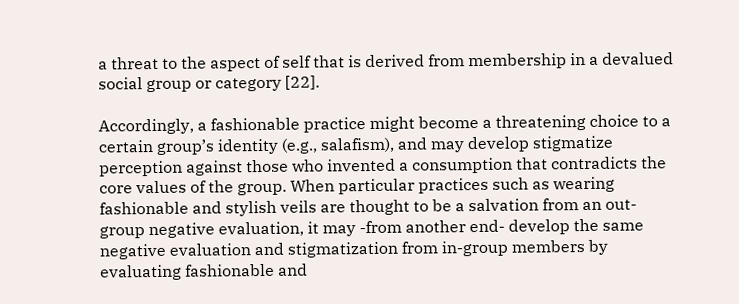a threat to the aspect of self that is derived from membership in a devalued social group or category [22].

Accordingly, a fashionable practice might become a threatening choice to a certain group’s identity (e.g., salafism), and may develop stigmatize perception against those who invented a consumption that contradicts the core values of the group. When particular practices such as wearing fashionable and stylish veils are thought to be a salvation from an out-group negative evaluation, it may -from another end- develop the same negative evaluation and stigmatization from in-group members by evaluating fashionable and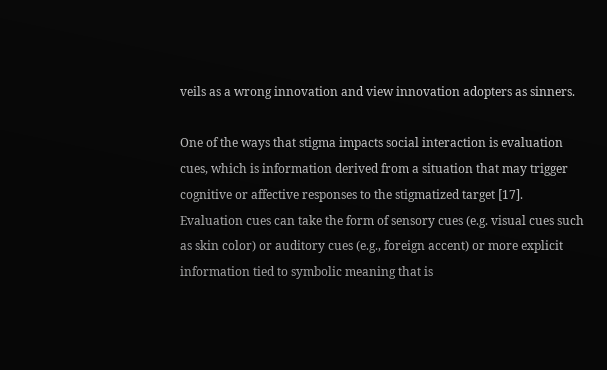veils as a wrong innovation and view innovation adopters as sinners.

One of the ways that stigma impacts social interaction is evaluation cues, which is information derived from a situation that may trigger cognitive or affective responses to the stigmatized target [17]. Evaluation cues can take the form of sensory cues (e.g. visual cues such as skin color) or auditory cues (e.g., foreign accent) or more explicit information tied to symbolic meaning that is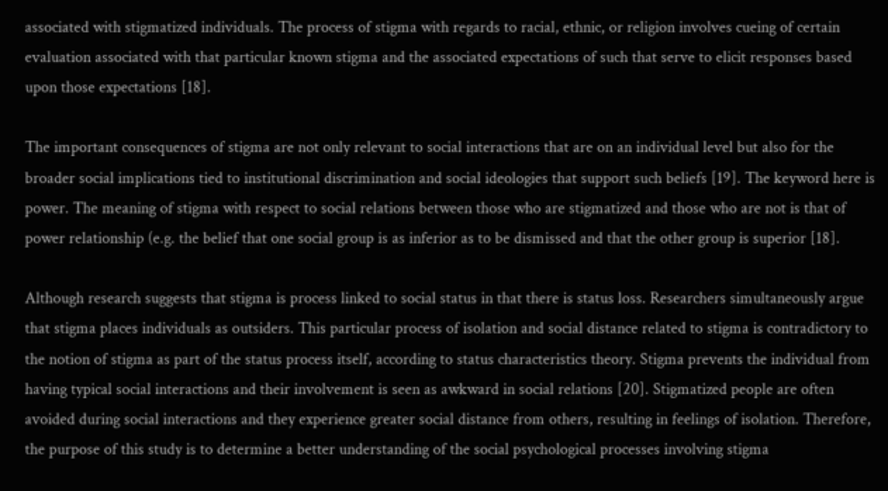associated with stigmatized individuals. The process of stigma with regards to racial, ethnic, or religion involves cueing of certain evaluation associated with that particular known stigma and the associated expectations of such that serve to elicit responses based upon those expectations [18].

The important consequences of stigma are not only relevant to social interactions that are on an individual level but also for the broader social implications tied to institutional discrimination and social ideologies that support such beliefs [19]. The keyword here is power. The meaning of stigma with respect to social relations between those who are stigmatized and those who are not is that of power relationship (e.g. the belief that one social group is as inferior as to be dismissed and that the other group is superior [18].

Although research suggests that stigma is process linked to social status in that there is status loss. Researchers simultaneously argue that stigma places individuals as outsiders. This particular process of isolation and social distance related to stigma is contradictory to the notion of stigma as part of the status process itself, according to status characteristics theory. Stigma prevents the individual from having typical social interactions and their involvement is seen as awkward in social relations [20]. Stigmatized people are often avoided during social interactions and they experience greater social distance from others, resulting in feelings of isolation. Therefore, the purpose of this study is to determine a better understanding of the social psychological processes involving stigma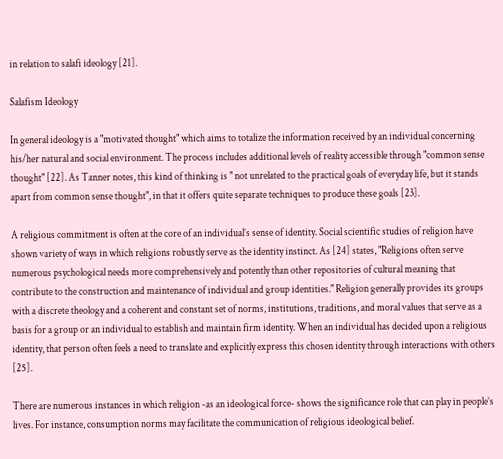in relation to salafi ideology [21].

Salafism Ideology

In general ideology is a "motivated thought" which aims to totalize the information received by an individual concerning his/her natural and social environment. The process includes additional levels of reality accessible through "common sense thought" [22]. As Tanner notes, this kind of thinking is " not unrelated to the practical goals of everyday life, but it stands apart from common sense thought", in that it offers quite separate techniques to produce these goals [23].

A religious commitment is often at the core of an individual’s sense of identity. Social scientific studies of religion have shown variety of ways in which religions robustly serve as the identity instinct. As [24] states, "Religions often serve numerous psychological needs more comprehensively and potently than other repositories of cultural meaning that contribute to the construction and maintenance of individual and group identities." Religion generally provides its groups with a discrete theology and a coherent and constant set of norms, institutions, traditions, and moral values that serve as a basis for a group or an individual to establish and maintain firm identity. When an individual has decided upon a religious identity, that person often feels a need to translate and explicitly express this chosen identity through interactions with others [25].

There are numerous instances in which religion -as an ideological force- shows the significance role that can play in people’s lives. For instance, consumption norms may facilitate the communication of religious ideological belief.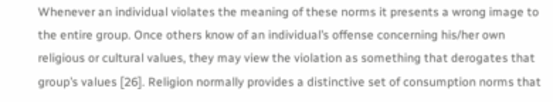Whenever an individual violates the meaning of these norms it presents a wrong image to the entire group. Once others know of an individual’s offense concerning his/her own religious or cultural values, they may view the violation as something that derogates that group’s values [26]. Religion normally provides a distinctive set of consumption norms that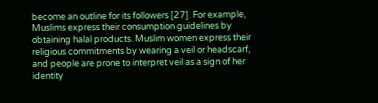become an outline for its followers [27]. For example, Muslims express their consumption guidelines by obtaining halal products. Muslim women express their religious commitments by wearing a veil or headscarf, and people are prone to interpret veil as a sign of her identity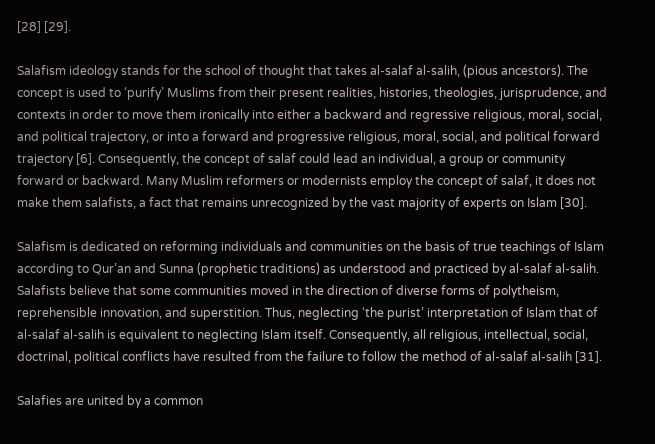[28] [29].

Salafism ideology stands for the school of thought that takes al-salaf al-salih, (pious ancestors). The concept is used to ‘purify’ Muslims from their present realities, histories, theologies, jurisprudence, and contexts in order to move them ironically into either a backward and regressive religious, moral, social, and political trajectory, or into a forward and progressive religious, moral, social, and political forward trajectory [6]. Consequently, the concept of salaf could lead an individual, a group or community forward or backward. Many Muslim reformers or modernists employ the concept of salaf, it does not make them salafists, a fact that remains unrecognized by the vast majority of experts on Islam [30].

Salafism is dedicated on reforming individuals and communities on the basis of true teachings of Islam according to Qur’an and Sunna (prophetic traditions) as understood and practiced by al-salaf al-salih. Salafists believe that some communities moved in the direction of diverse forms of polytheism, reprehensible innovation, and superstition. Thus, neglecting ‘the purist’ interpretation of Islam that of al-salaf al-salih is equivalent to neglecting Islam itself. Consequently, all religious, intellectual, social, doctrinal, political conflicts have resulted from the failure to follow the method of al-salaf al-salih [31].

Salafies are united by a common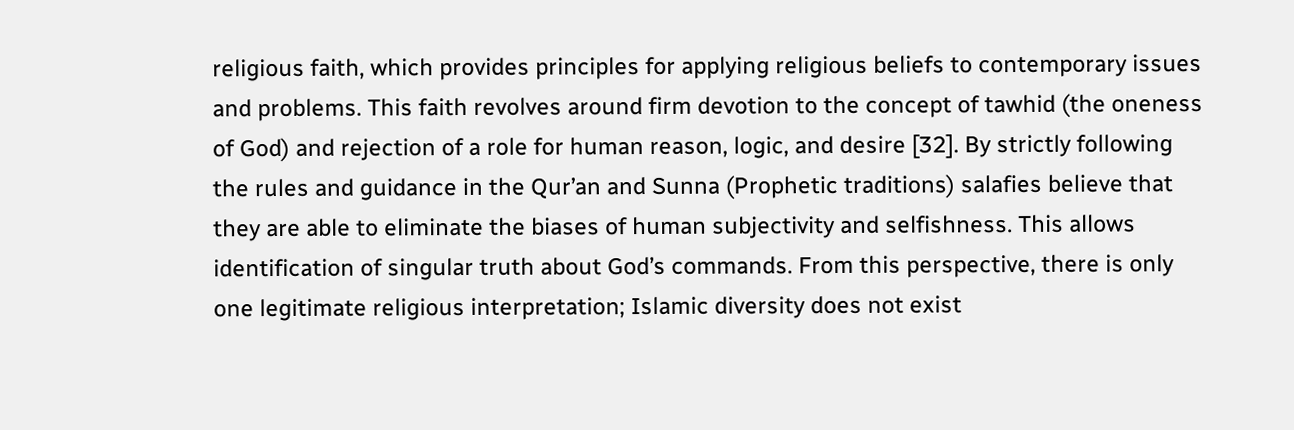religious faith, which provides principles for applying religious beliefs to contemporary issues and problems. This faith revolves around firm devotion to the concept of tawhid (the oneness of God) and rejection of a role for human reason, logic, and desire [32]. By strictly following the rules and guidance in the Qur’an and Sunna (Prophetic traditions) salafies believe that they are able to eliminate the biases of human subjectivity and selfishness. This allows identification of singular truth about God’s commands. From this perspective, there is only one legitimate religious interpretation; Islamic diversity does not exist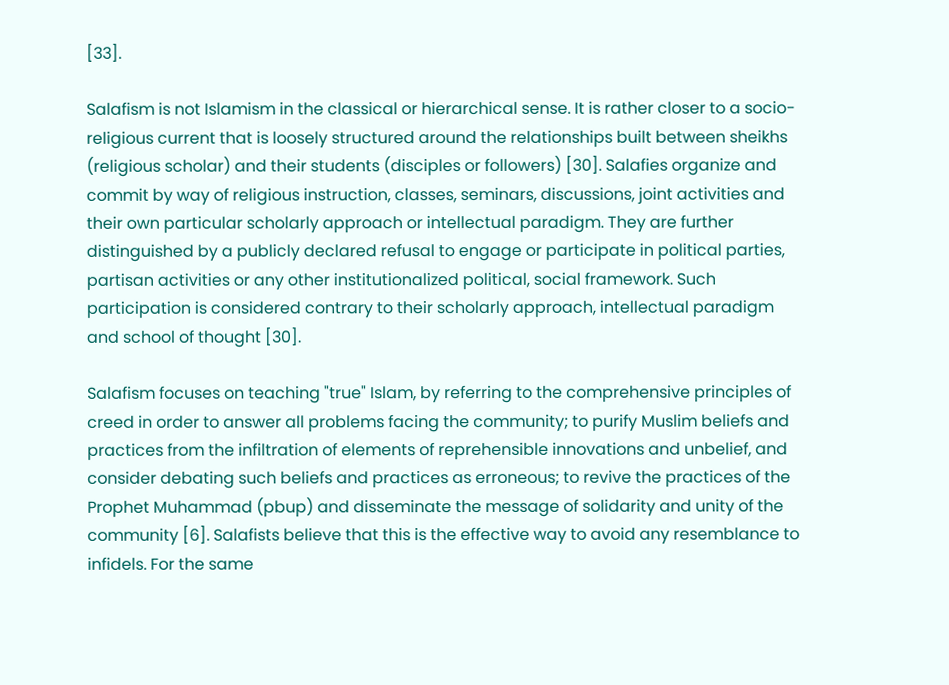[33].

Salafism is not Islamism in the classical or hierarchical sense. It is rather closer to a socio-religious current that is loosely structured around the relationships built between sheikhs (religious scholar) and their students (disciples or followers) [30]. Salafies organize and commit by way of religious instruction, classes, seminars, discussions, joint activities and their own particular scholarly approach or intellectual paradigm. They are further distinguished by a publicly declared refusal to engage or participate in political parties, partisan activities or any other institutionalized political, social framework. Such participation is considered contrary to their scholarly approach, intellectual paradigm and school of thought [30].

Salafism focuses on teaching "true" Islam, by referring to the comprehensive principles of creed in order to answer all problems facing the community; to purify Muslim beliefs and practices from the infiltration of elements of reprehensible innovations and unbelief, and consider debating such beliefs and practices as erroneous; to revive the practices of the Prophet Muhammad (pbup) and disseminate the message of solidarity and unity of the community [6]. Salafists believe that this is the effective way to avoid any resemblance to infidels. For the same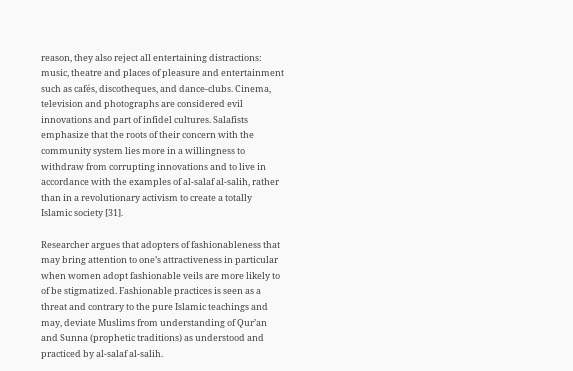reason, they also reject all entertaining distractions: music, theatre and places of pleasure and entertainment such as cafés, discotheques, and dance-clubs. Cinema, television and photographs are considered evil innovations and part of infidel cultures. Salafists emphasize that the roots of their concern with the community system lies more in a willingness to withdraw from corrupting innovations and to live in accordance with the examples of al-salaf al-salih, rather than in a revolutionary activism to create a totally Islamic society [31].

Researcher argues that adopters of fashionableness that may bring attention to one’s attractiveness in particular when women adopt fashionable veils are more likely to of be stigmatized. Fashionable practices is seen as a threat and contrary to the pure Islamic teachings and may, deviate Muslims from understanding of Qur’an and Sunna (prophetic traditions) as understood and practiced by al-salaf al-salih.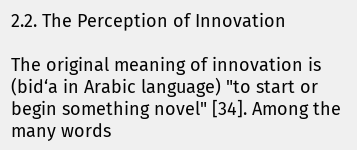2.2. The Perception of Innovation

The original meaning of innovation is (bid‘a in Arabic language) "to start or begin something novel" [34]. Among the many words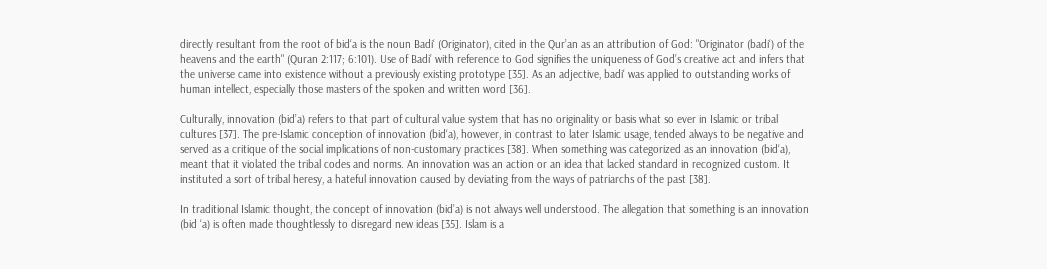directly resultant from the root of bid‘a is the noun Badi‘ (Originator), cited in the Qur’an as an attribution of God: "Originator (badi‘) of the heavens and the earth" (Quran 2:117; 6:101). Use of Badi’ with reference to God signifies the uniqueness of God’s creative act and infers that the universe came into existence without a previously existing prototype [35]. As an adjective, badi‘ was applied to outstanding works of human intellect, especially those masters of the spoken and written word [36].

Culturally, innovation (bid’a) refers to that part of cultural value system that has no originality or basis what so ever in Islamic or tribal cultures [37]. The pre-Islamic conception of innovation (bid‘a), however, in contrast to later Islamic usage, tended always to be negative and served as a critique of the social implications of non-customary practices [38]. When something was categorized as an innovation (bid‘a), meant that it violated the tribal codes and norms. An innovation was an action or an idea that lacked standard in recognized custom. It instituted a sort of tribal heresy, a hateful innovation caused by deviating from the ways of patriarchs of the past [38].

In traditional Islamic thought, the concept of innovation (bid’a) is not always well understood. The allegation that something is an innovation (bid ‘a) is often made thoughtlessly to disregard new ideas [35]. Islam is a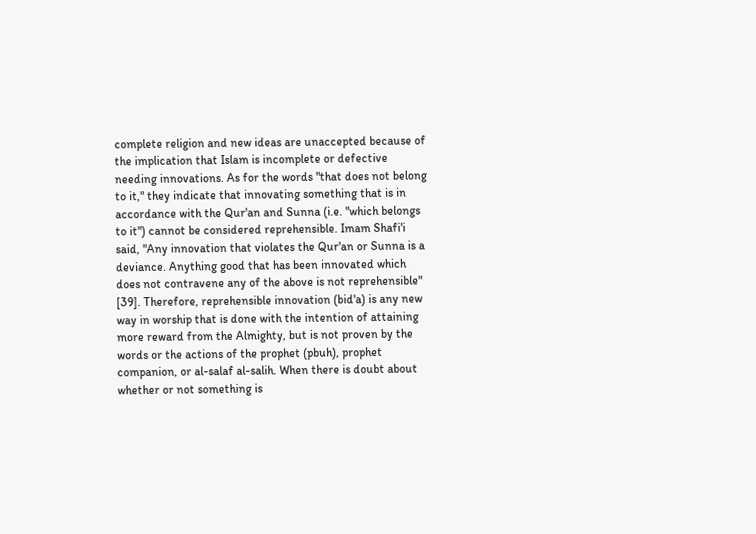complete religion and new ideas are unaccepted because of the implication that Islam is incomplete or defective needing innovations. As for the words "that does not belong to it," they indicate that innovating something that is in accordance with the Qur'an and Sunna (i.e. "which belongs to it") cannot be considered reprehensible. Imam Shafi'i said, "Any innovation that violates the Qur'an or Sunna is a deviance. Anything good that has been innovated which does not contravene any of the above is not reprehensible" [39]. Therefore, reprehensible innovation (bid'a) is any new way in worship that is done with the intention of attaining more reward from the Almighty, but is not proven by the words or the actions of the prophet (pbuh), prophet companion, or al-salaf al-salih. When there is doubt about whether or not something is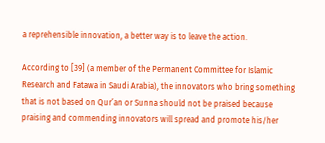a reprehensible innovation, a better way is to leave the action.

According to [39] (a member of the Permanent Committee for Islamic Research and Fatawa in Saudi Arabia), the innovators who bring something that is not based on Qur’an or Sunna should not be praised because praising and commending innovators will spread and promote his/her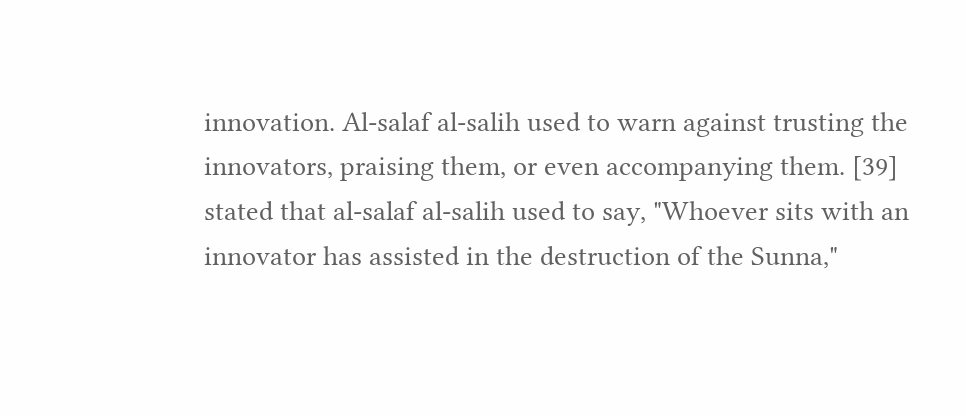innovation. Al-salaf al-salih used to warn against trusting the innovators, praising them, or even accompanying them. [39] stated that al-salaf al-salih used to say, "Whoever sits with an innovator has assisted in the destruction of the Sunna,"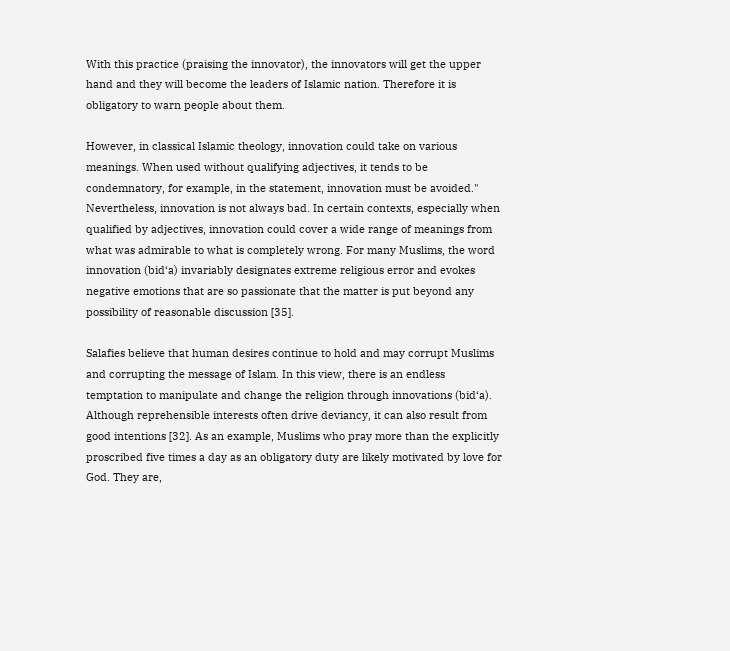With this practice (praising the innovator), the innovators will get the upper hand and they will become the leaders of Islamic nation. Therefore it is obligatory to warn people about them.

However, in classical Islamic theology, innovation could take on various meanings. When used without qualifying adjectives, it tends to be condemnatory, for example, in the statement, innovation must be avoided." Nevertheless, innovation is not always bad. In certain contexts, especially when qualified by adjectives, innovation could cover a wide range of meanings from what was admirable to what is completely wrong. For many Muslims, the word innovation (bid‘a) invariably designates extreme religious error and evokes negative emotions that are so passionate that the matter is put beyond any possibility of reasonable discussion [35].

Salafies believe that human desires continue to hold and may corrupt Muslims and corrupting the message of Islam. In this view, there is an endless temptation to manipulate and change the religion through innovations (bid‘a). Although reprehensible interests often drive deviancy, it can also result from good intentions [32]. As an example, Muslims who pray more than the explicitly proscribed five times a day as an obligatory duty are likely motivated by love for God. They are,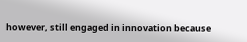however, still engaged in innovation because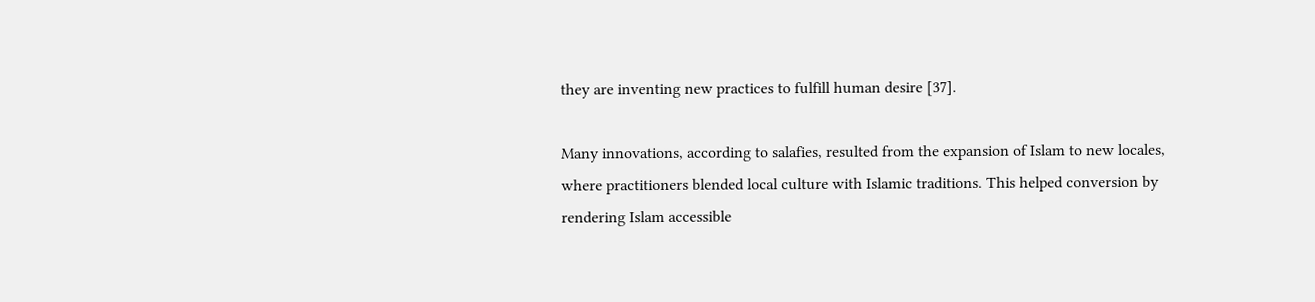they are inventing new practices to fulfill human desire [37].

Many innovations, according to salafies, resulted from the expansion of Islam to new locales, where practitioners blended local culture with Islamic traditions. This helped conversion by rendering Islam accessible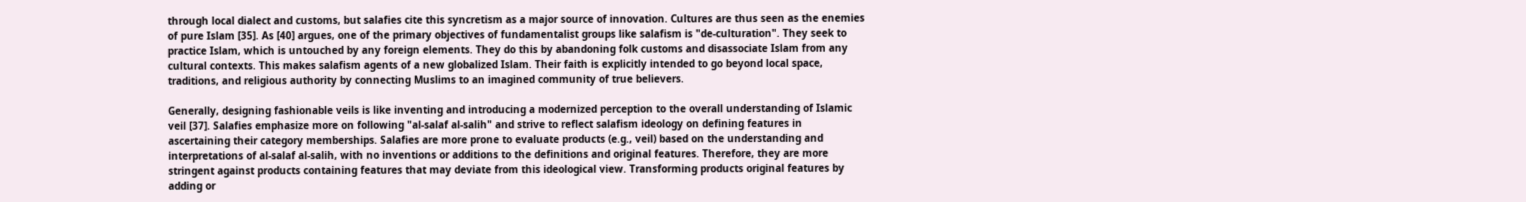through local dialect and customs, but salafies cite this syncretism as a major source of innovation. Cultures are thus seen as the enemies of pure Islam [35]. As [40] argues, one of the primary objectives of fundamentalist groups like salafism is "de-culturation". They seek to practice Islam, which is untouched by any foreign elements. They do this by abandoning folk customs and disassociate Islam from any cultural contexts. This makes salafism agents of a new globalized Islam. Their faith is explicitly intended to go beyond local space, traditions, and religious authority by connecting Muslims to an imagined community of true believers.

Generally, designing fashionable veils is like inventing and introducing a modernized perception to the overall understanding of Islamic veil [37]. Salafies emphasize more on following "al-salaf al-salih" and strive to reflect salafism ideology on defining features in ascertaining their category memberships. Salafies are more prone to evaluate products (e.g., veil) based on the understanding and interpretations of al-salaf al-salih, with no inventions or additions to the definitions and original features. Therefore, they are more stringent against products containing features that may deviate from this ideological view. Transforming products original features by adding or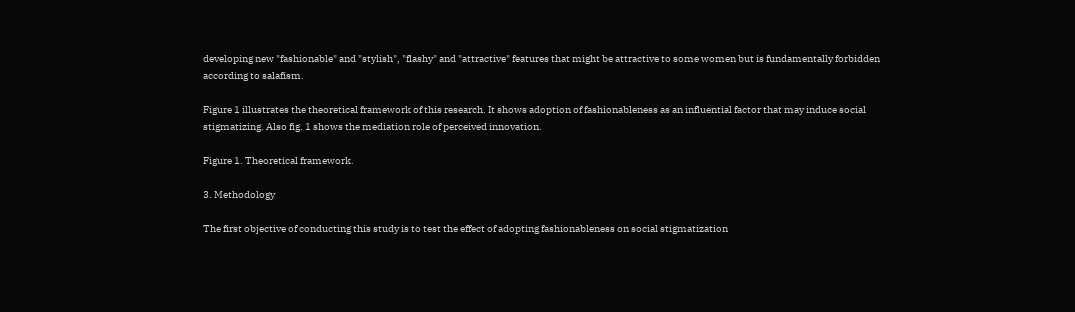developing new "fashionable" and "stylish", "flashy" and "attractive" features that might be attractive to some women but is fundamentally forbidden according to salafism.

Figure 1 illustrates the theoretical framework of this research. It shows adoption of fashionableness as an influential factor that may induce social stigmatizing. Also fig. 1 shows the mediation role of perceived innovation.

Figure 1. Theoretical framework.

3. Methodology

The first objective of conducting this study is to test the effect of adopting fashionableness on social stigmatization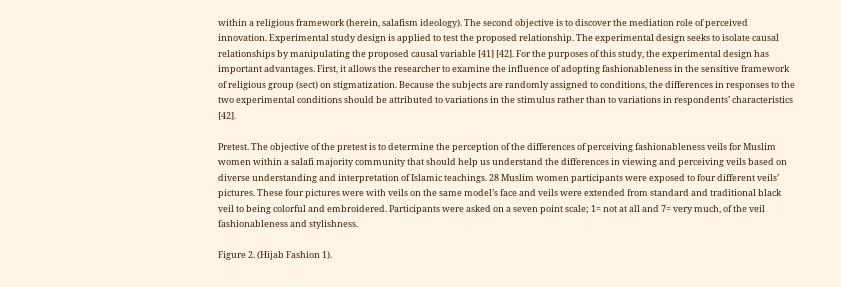within a religious framework (herein, salafism ideology). The second objective is to discover the mediation role of perceived innovation. Experimental study design is applied to test the proposed relationship. The experimental design seeks to isolate causal relationships by manipulating the proposed causal variable [41] [42]. For the purposes of this study, the experimental design has important advantages. First, it allows the researcher to examine the influence of adopting fashionableness in the sensitive framework of religious group (sect) on stigmatization. Because the subjects are randomly assigned to conditions, the differences in responses to the two experimental conditions should be attributed to variations in the stimulus rather than to variations in respondents’ characteristics [42].

Pretest. The objective of the pretest is to determine the perception of the differences of perceiving fashionableness veils for Muslim women within a salafi majority community that should help us understand the differences in viewing and perceiving veils based on diverse understanding and interpretation of Islamic teachings. 28 Muslim women participants were exposed to four different veils’ pictures. These four pictures were with veils on the same model’s face and veils were extended from standard and traditional black veil to being colorful and embroidered. Participants were asked on a seven point scale; 1= not at all and 7= very much, of the veil fashionableness and stylishness.

Figure 2. (Hijab Fashion 1).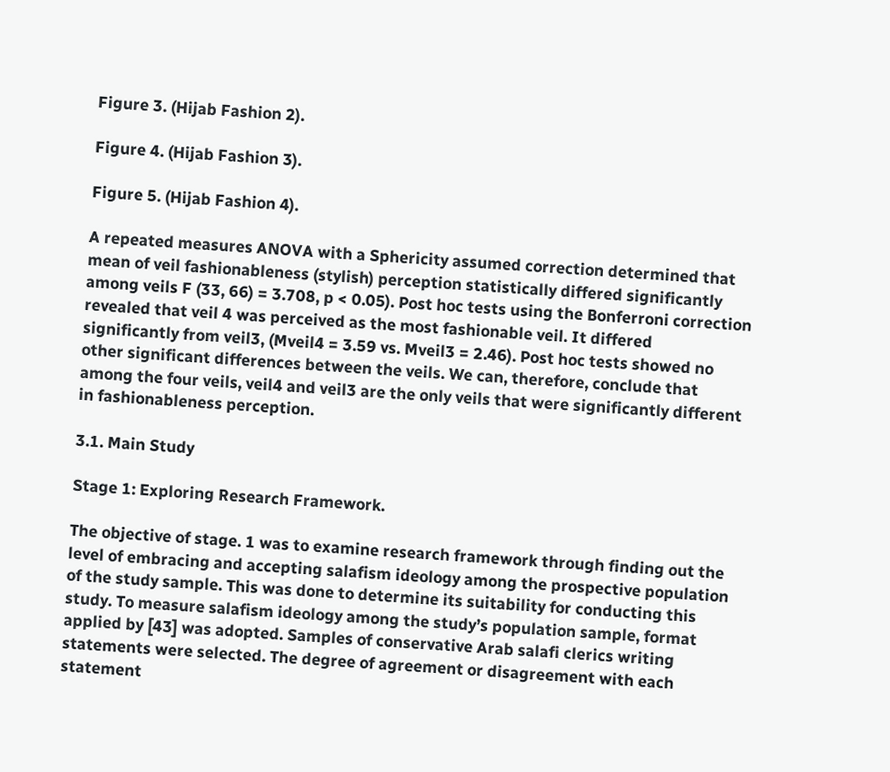Figure 3. (Hijab Fashion 2).

Figure 4. (Hijab Fashion 3).

Figure 5. (Hijab Fashion 4).

A repeated measures ANOVA with a Sphericity assumed correction determined that mean of veil fashionableness (stylish) perception statistically differed significantly among veils F (33, 66) = 3.708, p < 0.05). Post hoc tests using the Bonferroni correction revealed that veil 4 was perceived as the most fashionable veil. It differed significantly from veil3, (Mveil4 = 3.59 vs. Mveil3 = 2.46). Post hoc tests showed no other significant differences between the veils. We can, therefore, conclude that among the four veils, veil4 and veil3 are the only veils that were significantly different in fashionableness perception.

3.1. Main Study

Stage 1: Exploring Research Framework.

The objective of stage. 1 was to examine research framework through finding out the level of embracing and accepting salafism ideology among the prospective population of the study sample. This was done to determine its suitability for conducting this study. To measure salafism ideology among the study’s population sample, format applied by [43] was adopted. Samples of conservative Arab salafi clerics writing statements were selected. The degree of agreement or disagreement with each statement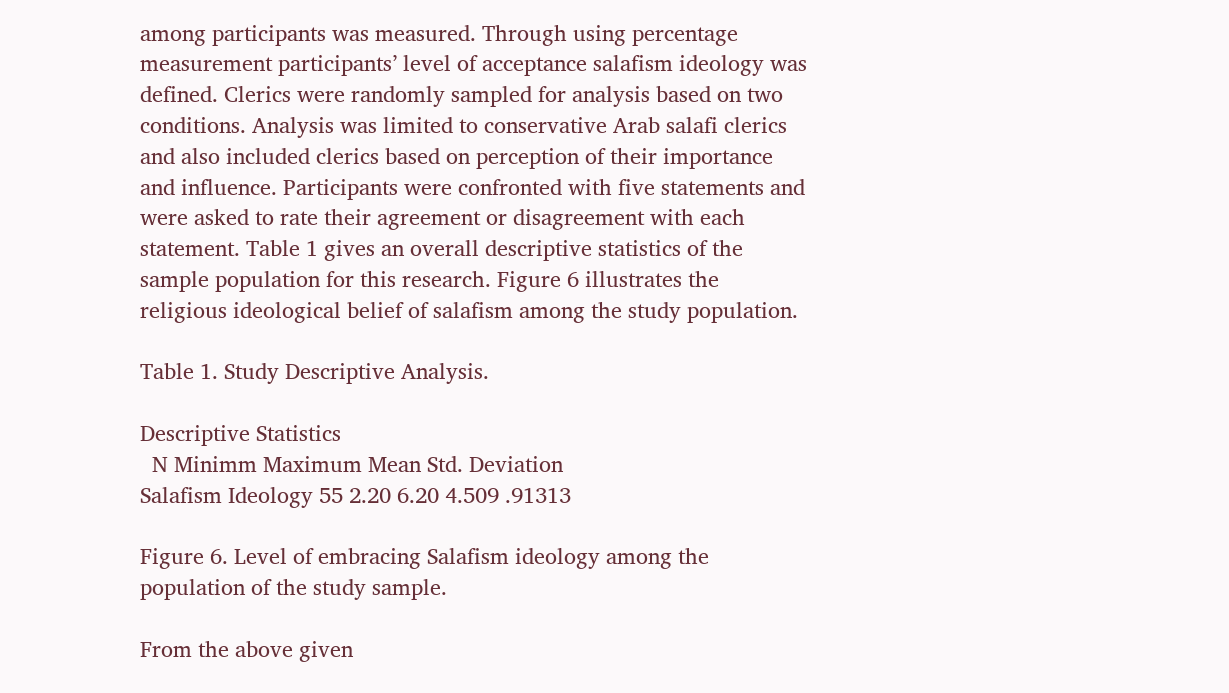among participants was measured. Through using percentage measurement participants’ level of acceptance salafism ideology was defined. Clerics were randomly sampled for analysis based on two conditions. Analysis was limited to conservative Arab salafi clerics and also included clerics based on perception of their importance and influence. Participants were confronted with five statements and were asked to rate their agreement or disagreement with each statement. Table 1 gives an overall descriptive statistics of the sample population for this research. Figure 6 illustrates the religious ideological belief of salafism among the study population.

Table 1. Study Descriptive Analysis.

Descriptive Statistics
  N Minimm Maximum Mean Std. Deviation
Salafism Ideology 55 2.20 6.20 4.509 .91313

Figure 6. Level of embracing Salafism ideology among the population of the study sample.

From the above given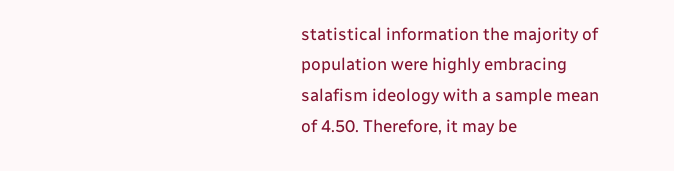statistical information the majority of population were highly embracing salafism ideology with a sample mean of 4.50. Therefore, it may be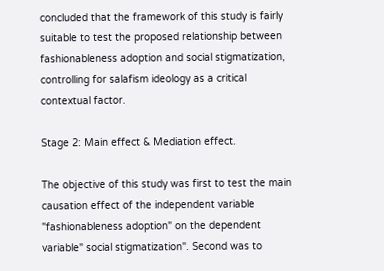concluded that the framework of this study is fairly suitable to test the proposed relationship between fashionableness adoption and social stigmatization, controlling for salafism ideology as a critical contextual factor.

Stage 2: Main effect & Mediation effect.

The objective of this study was first to test the main causation effect of the independent variable "fashionableness adoption" on the dependent variable" social stigmatization". Second was to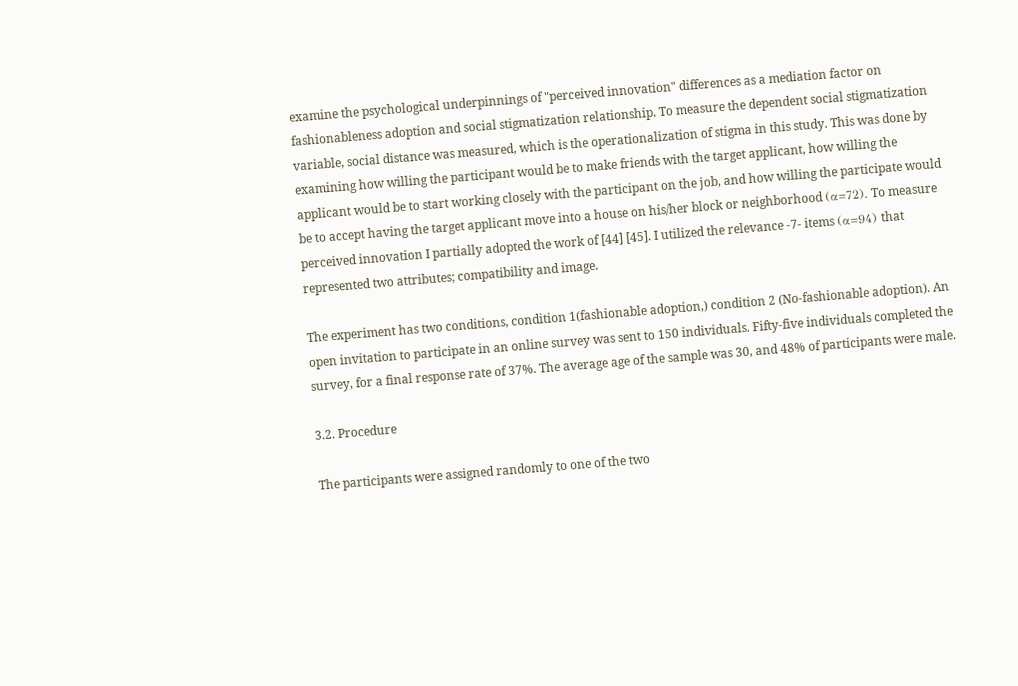examine the psychological underpinnings of "perceived innovation" differences as a mediation factor on fashionableness adoption and social stigmatization relationship. To measure the dependent social stigmatization variable, social distance was measured, which is the operationalization of stigma in this study. This was done by examining how willing the participant would be to make friends with the target applicant, how willing the applicant would be to start working closely with the participant on the job, and how willing the participate would be to accept having the target applicant move into a house on his/her block or neighborhood (α=72). To measure perceived innovation I partially adopted the work of [44] [45]. I utilized the relevance -7- items (α=94) that represented two attributes; compatibility and image.

The experiment has two conditions, condition 1(fashionable adoption,) condition 2 (No-fashionable adoption). An open invitation to participate in an online survey was sent to 150 individuals. Fifty-five individuals completed the survey, for a final response rate of 37%. The average age of the sample was 30, and 48% of participants were male.

3.2. Procedure

The participants were assigned randomly to one of the two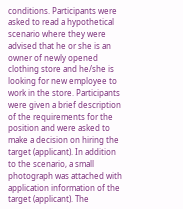conditions. Participants were asked to read a hypothetical scenario where they were advised that he or she is an owner of newly opened clothing store and he/she is looking for new employee to work in the store. Participants were given a brief description of the requirements for the position and were asked to make a decision on hiring the target (applicant). In addition to the scenario, a small photograph was attached with application information of the target (applicant). The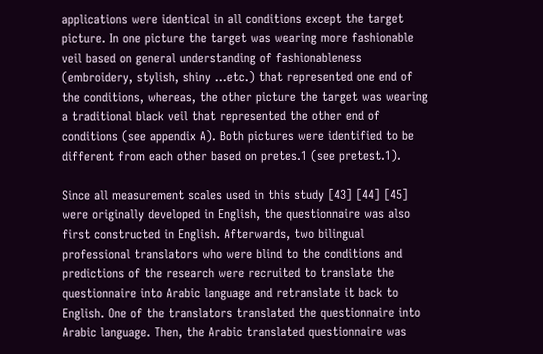applications were identical in all conditions except the target picture. In one picture the target was wearing more fashionable veil based on general understanding of fashionableness (embroidery, stylish, shiny …etc.) that represented one end of the conditions, whereas, the other picture the target was wearing a traditional black veil that represented the other end of conditions (see appendix A). Both pictures were identified to be different from each other based on pretes.1 (see pretest.1).

Since all measurement scales used in this study [43] [44] [45] were originally developed in English, the questionnaire was also first constructed in English. Afterwards, two bilingual professional translators who were blind to the conditions and predictions of the research were recruited to translate the questionnaire into Arabic language and retranslate it back to English. One of the translators translated the questionnaire into Arabic language. Then, the Arabic translated questionnaire was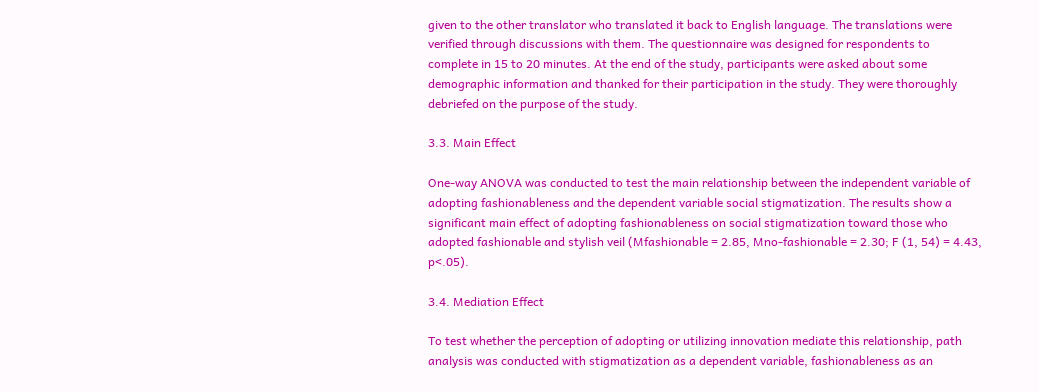given to the other translator who translated it back to English language. The translations were verified through discussions with them. The questionnaire was designed for respondents to complete in 15 to 20 minutes. At the end of the study, participants were asked about some demographic information and thanked for their participation in the study. They were thoroughly debriefed on the purpose of the study.

3.3. Main Effect

One-way ANOVA was conducted to test the main relationship between the independent variable of adopting fashionableness and the dependent variable social stigmatization. The results show a significant main effect of adopting fashionableness on social stigmatization toward those who adopted fashionable and stylish veil (Mfashionable = 2.85, Mno-fashionable = 2.30; F (1, 54) = 4.43, p<.05).

3.4. Mediation Effect

To test whether the perception of adopting or utilizing innovation mediate this relationship, path analysis was conducted with stigmatization as a dependent variable, fashionableness as an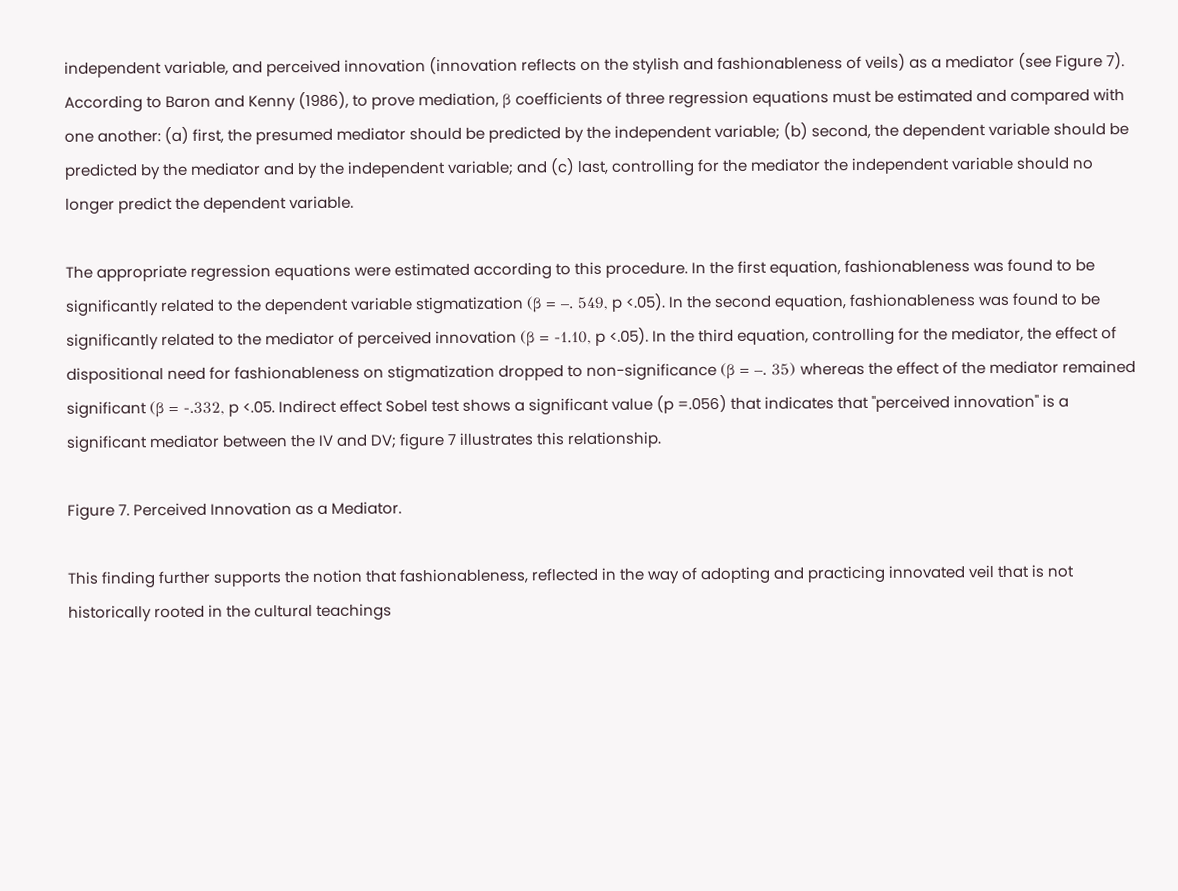independent variable, and perceived innovation (innovation reflects on the stylish and fashionableness of veils) as a mediator (see Figure 7). According to Baron and Kenny (1986), to prove mediation, β coefficients of three regression equations must be estimated and compared with one another: (a) first, the presumed mediator should be predicted by the independent variable; (b) second, the dependent variable should be predicted by the mediator and by the independent variable; and (c) last, controlling for the mediator the independent variable should no longer predict the dependent variable.

The appropriate regression equations were estimated according to this procedure. In the first equation, fashionableness was found to be significantly related to the dependent variable stigmatization (β = –. 549, p <.05). In the second equation, fashionableness was found to be significantly related to the mediator of perceived innovation (β = -1.10, p <.05). In the third equation, controlling for the mediator, the effect of dispositional need for fashionableness on stigmatization dropped to non-significance (β = –. 35) whereas the effect of the mediator remained significant (β = -.332, p <.05. Indirect effect Sobel test shows a significant value (p =.056) that indicates that "perceived innovation" is a significant mediator between the IV and DV; figure 7 illustrates this relationship.

Figure 7. Perceived Innovation as a Mediator.

This finding further supports the notion that fashionableness, reflected in the way of adopting and practicing innovated veil that is not historically rooted in the cultural teachings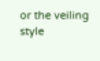or the veiling style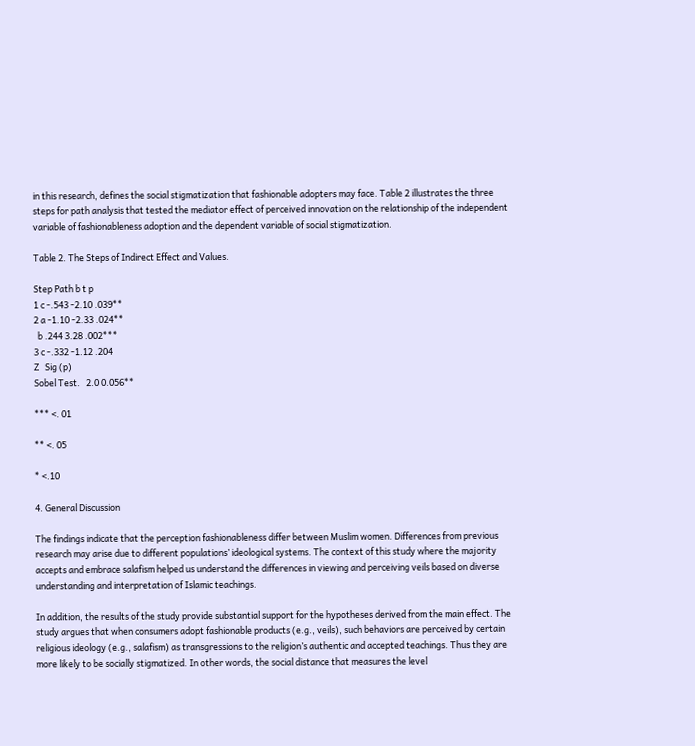in this research, defines the social stigmatization that fashionable adopters may face. Table 2 illustrates the three steps for path analysis that tested the mediator effect of perceived innovation on the relationship of the independent variable of fashionableness adoption and the dependent variable of social stigmatization.

Table 2. The Steps of Indirect Effect and Values.

Step Path b t p
1 c -.543 -2.10 .039**
2 a -1.10 -2.33 .024**
  b .244 3.28 .002***
3 c -.332 -1.12 .204
Z   Sig (p)
Sobel Test.   2.0 0.056**

*** <. 01

** <. 05

* <.10

4. General Discussion

The findings indicate that the perception fashionableness differ between Muslim women. Differences from previous research may arise due to different populations’ ideological systems. The context of this study where the majority accepts and embrace salafism helped us understand the differences in viewing and perceiving veils based on diverse understanding and interpretation of Islamic teachings.

In addition, the results of the study provide substantial support for the hypotheses derived from the main effect. The study argues that when consumers adopt fashionable products (e.g., veils), such behaviors are perceived by certain religious ideology (e.g., salafism) as transgressions to the religion’s authentic and accepted teachings. Thus they are more likely to be socially stigmatized. In other words, the social distance that measures the level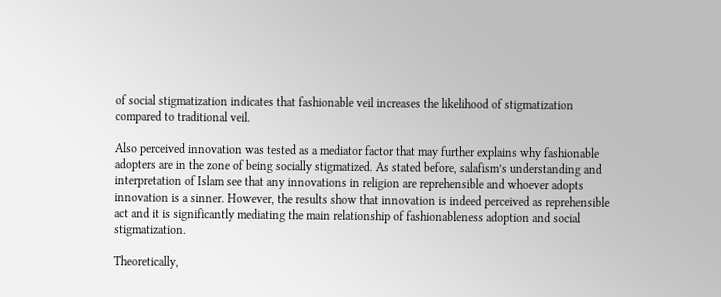of social stigmatization indicates that fashionable veil increases the likelihood of stigmatization compared to traditional veil.

Also perceived innovation was tested as a mediator factor that may further explains why fashionable adopters are in the zone of being socially stigmatized. As stated before, salafism’s understanding and interpretation of Islam see that any innovations in religion are reprehensible and whoever adopts innovation is a sinner. However, the results show that innovation is indeed perceived as reprehensible act and it is significantly mediating the main relationship of fashionableness adoption and social stigmatization.

Theoretically,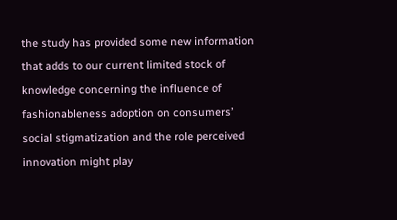the study has provided some new information that adds to our current limited stock of knowledge concerning the influence of fashionableness adoption on consumers’ social stigmatization and the role perceived innovation might play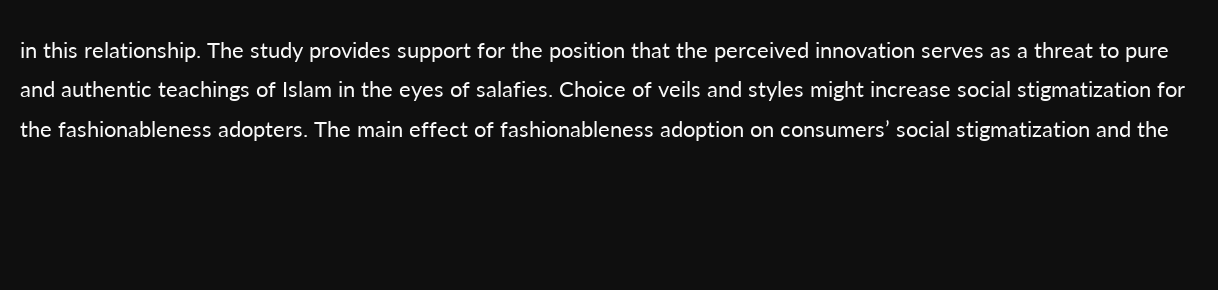in this relationship. The study provides support for the position that the perceived innovation serves as a threat to pure and authentic teachings of Islam in the eyes of salafies. Choice of veils and styles might increase social stigmatization for the fashionableness adopters. The main effect of fashionableness adoption on consumers’ social stigmatization and the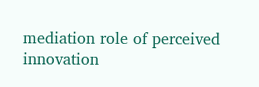mediation role of perceived innovation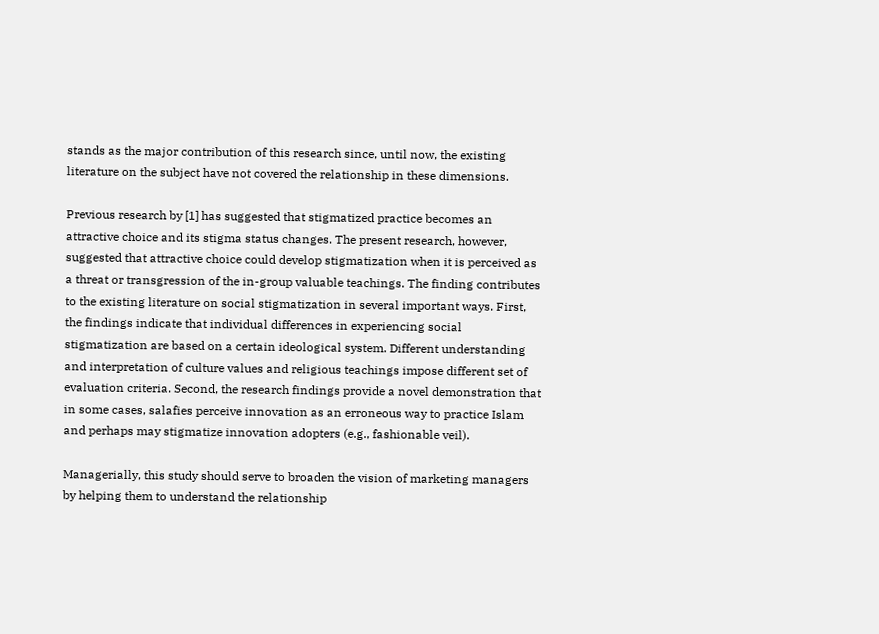stands as the major contribution of this research since, until now, the existing literature on the subject have not covered the relationship in these dimensions.

Previous research by [1] has suggested that stigmatized practice becomes an attractive choice and its stigma status changes. The present research, however, suggested that attractive choice could develop stigmatization when it is perceived as a threat or transgression of the in-group valuable teachings. The finding contributes to the existing literature on social stigmatization in several important ways. First, the findings indicate that individual differences in experiencing social stigmatization are based on a certain ideological system. Different understanding and interpretation of culture values and religious teachings impose different set of evaluation criteria. Second, the research findings provide a novel demonstration that in some cases, salafies perceive innovation as an erroneous way to practice Islam and perhaps may stigmatize innovation adopters (e.g., fashionable veil).

Managerially, this study should serve to broaden the vision of marketing managers by helping them to understand the relationship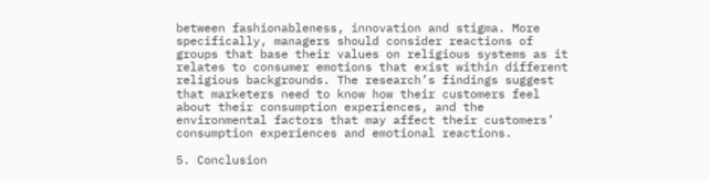between fashionableness, innovation and stigma. More specifically, managers should consider reactions of groups that base their values on religious systems as it relates to consumer emotions that exist within different religious backgrounds. The research’s findings suggest that marketers need to know how their customers feel about their consumption experiences, and the environmental factors that may affect their customers’ consumption experiences and emotional reactions.

5. Conclusion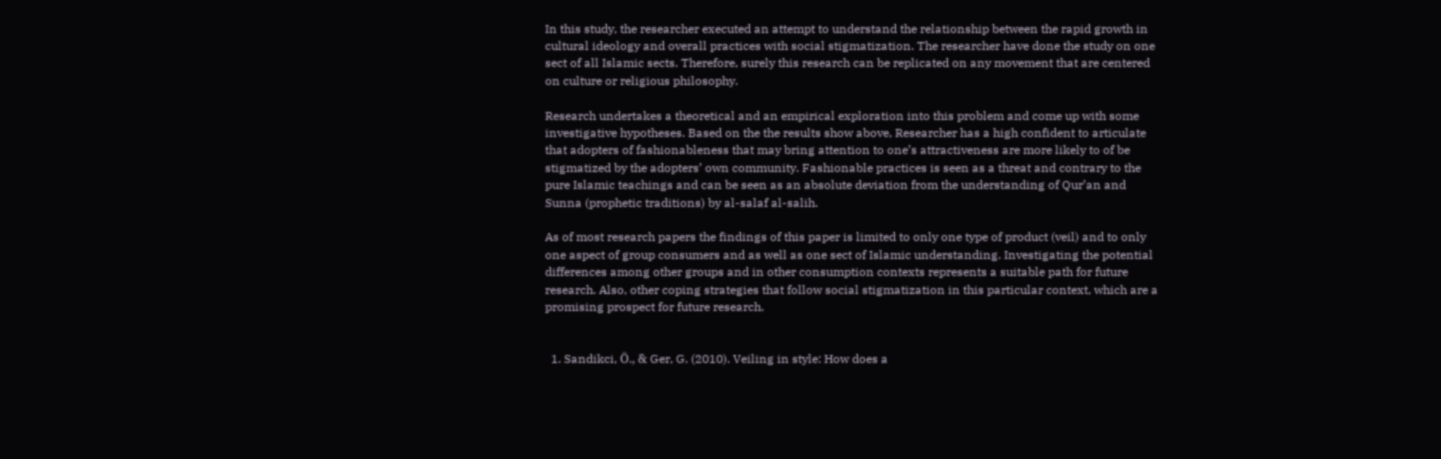In this study, the researcher executed an attempt to understand the relationship between the rapid growth in cultural ideology and overall practices with social stigmatization. The researcher have done the study on one sect of all Islamic sects. Therefore, surely this research can be replicated on any movement that are centered on culture or religious philosophy.

Research undertakes a theoretical and an empirical exploration into this problem and come up with some investigative hypotheses. Based on the the results show above, Researcher has a high confident to articulate that adopters of fashionableness that may bring attention to one’s attractiveness are more likely to of be stigmatized by the adopters’ own community. Fashionable practices is seen as a threat and contrary to the pure Islamic teachings and can be seen as an absolute deviation from the understanding of Qur’an and Sunna (prophetic traditions) by al-salaf al-salih.

As of most research papers the findings of this paper is limited to only one type of product (veil) and to only one aspect of group consumers and as well as one sect of Islamic understanding. Investigating the potential differences among other groups and in other consumption contexts represents a suitable path for future research. Also, other coping strategies that follow social stigmatization in this particular context, which are a promising prospect for future research.


  1. Sandikci, Ö., & Ger, G. (2010). Veiling in style: How does a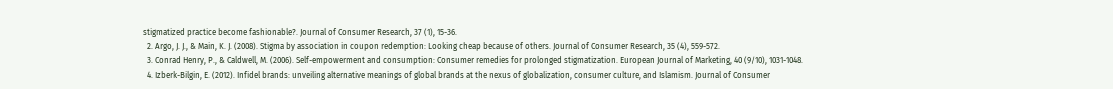stigmatized practice become fashionable?. Journal of Consumer Research, 37 (1), 15-36.
  2. Argo, J. J., & Main, K. J. (2008). Stigma by association in coupon redemption: Looking cheap because of others. Journal of Consumer Research, 35 (4), 559-572.
  3. Conrad Henry, P., & Caldwell, M. (2006). Self-empowerment and consumption: Consumer remedies for prolonged stigmatization. European Journal of Marketing, 40 (9/10), 1031-1048.
  4. Izberk-Bilgin, E. (2012). Infidel brands: unveiling alternative meanings of global brands at the nexus of globalization, consumer culture, and Islamism. Journal of Consumer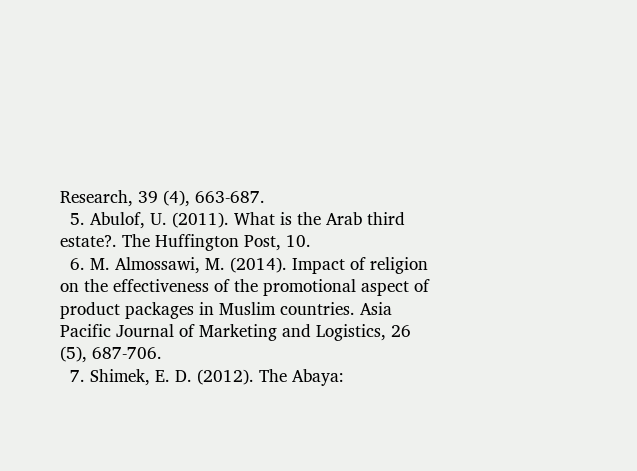Research, 39 (4), 663-687.
  5. Abulof, U. (2011). What is the Arab third estate?. The Huffington Post, 10.
  6. M. Almossawi, M. (2014). Impact of religion on the effectiveness of the promotional aspect of product packages in Muslim countries. Asia Pacific Journal of Marketing and Logistics, 26 (5), 687-706.
  7. Shimek, E. D. (2012). The Abaya: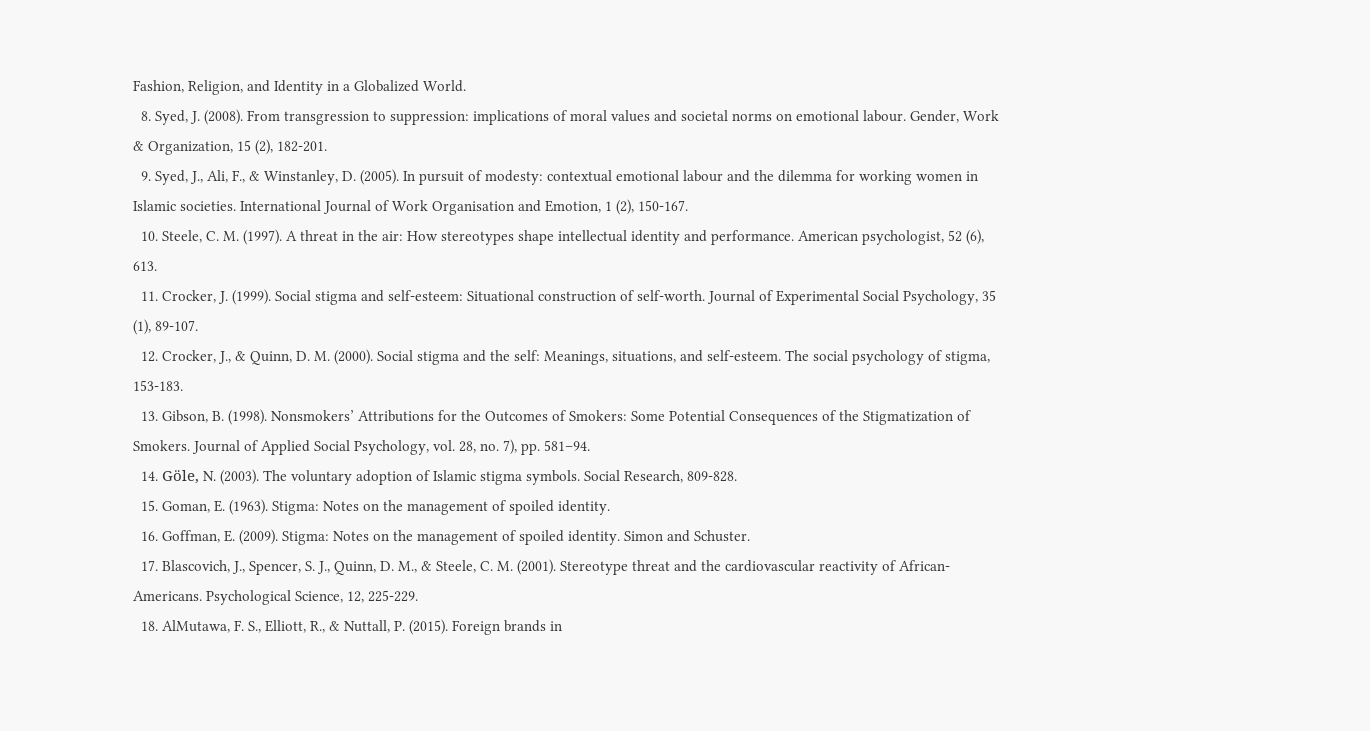Fashion, Religion, and Identity in a Globalized World.
  8. Syed, J. (2008). From transgression to suppression: implications of moral values and societal norms on emotional labour. Gender, Work & Organization, 15 (2), 182-201.
  9. Syed, J., Ali, F., & Winstanley, D. (2005). In pursuit of modesty: contextual emotional labour and the dilemma for working women in Islamic societies. International Journal of Work Organisation and Emotion, 1 (2), 150-167.
  10. Steele, C. M. (1997). A threat in the air: How stereotypes shape intellectual identity and performance. American psychologist, 52 (6), 613.
  11. Crocker, J. (1999). Social stigma and self-esteem: Situational construction of self-worth. Journal of Experimental Social Psychology, 35 (1), 89-107.
  12. Crocker, J., & Quinn, D. M. (2000). Social stigma and the self: Meanings, situations, and self-esteem. The social psychology of stigma, 153-183.
  13. Gibson, B. (1998). Nonsmokers’ Attributions for the Outcomes of Smokers: Some Potential Consequences of the Stigmatization of Smokers. Journal of Applied Social Psychology, vol. 28, no. 7), pp. 581–94.
  14. Göle, N. (2003). The voluntary adoption of Islamic stigma symbols. Social Research, 809-828.
  15. Goman, E. (1963). Stigma: Notes on the management of spoiled identity.
  16. Goffman, E. (2009). Stigma: Notes on the management of spoiled identity. Simon and Schuster.
  17. Blascovich, J., Spencer, S. J., Quinn, D. M., & Steele, C. M. (2001). Stereotype threat and the cardiovascular reactivity of African-Americans. Psychological Science, 12, 225-229.
  18. AlMutawa, F. S., Elliott, R., & Nuttall, P. (2015). Foreign brands in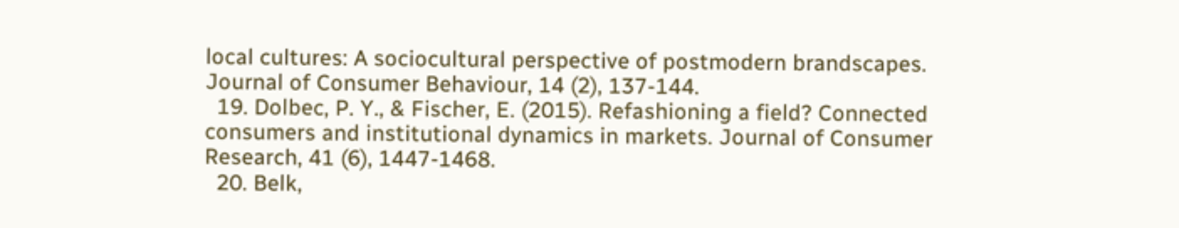local cultures: A sociocultural perspective of postmodern brandscapes. Journal of Consumer Behaviour, 14 (2), 137-144.
  19. Dolbec, P. Y., & Fischer, E. (2015). Refashioning a field? Connected consumers and institutional dynamics in markets. Journal of Consumer Research, 41 (6), 1447-1468.
  20. Belk,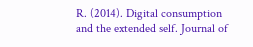R. (2014). Digital consumption and the extended self. Journal of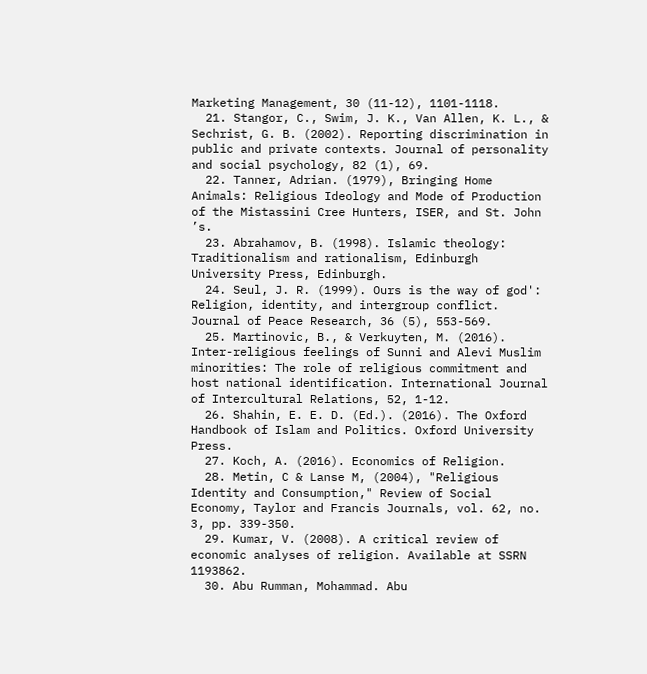Marketing Management, 30 (11-12), 1101-1118.
  21. Stangor, C., Swim, J. K., Van Allen, K. L., & Sechrist, G. B. (2002). Reporting discrimination in public and private contexts. Journal of personality and social psychology, 82 (1), 69.
  22. Tanner, Adrian. (1979), Bringing Home Animals: Religious Ideology and Mode of Production of the Mistassini Cree Hunters, ISER, and St. John ’s.
  23. Abrahamov, B. (1998). Islamic theology: Traditionalism and rationalism, Edinburgh University Press, Edinburgh.
  24. Seul, J. R. (1999). Ours is the way of god': Religion, identity, and intergroup conflict. Journal of Peace Research, 36 (5), 553-569.
  25. Martinovic, B., & Verkuyten, M. (2016). Inter-religious feelings of Sunni and Alevi Muslim minorities: The role of religious commitment and host national identification. International Journal of Intercultural Relations, 52, 1-12.
  26. Shahin, E. E. D. (Ed.). (2016). The Oxford Handbook of Islam and Politics. Oxford University Press.
  27. Koch, A. (2016). Economics of Religion.
  28. Metin, C & Lanse M, (2004), "Religious Identity and Consumption," Review of Social Economy, Taylor and Francis Journals, vol. 62, no. 3, pp. 339-350.
  29. Kumar, V. (2008). A critical review of economic analyses of religion. Available at SSRN 1193862.
  30. Abu Rumman, Mohammad. Abu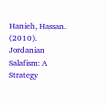Hanieh, Hassan. (2010). Jordanian Salafism: A Strategy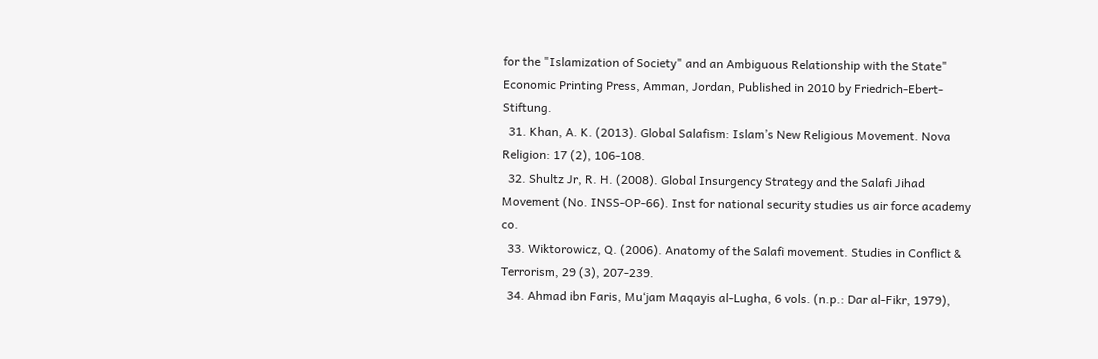for the "Islamization of Society" and an Ambiguous Relationship with the State" Economic Printing Press, Amman, Jordan, Published in 2010 by Friedrich-Ebert-Stiftung.
  31. Khan, A. K. (2013). Global Salafism: Islam’s New Religious Movement. Nova Religion: 17 (2), 106-108.
  32. Shultz Jr, R. H. (2008). Global Insurgency Strategy and the Salafi Jihad Movement (No. INSS-OP-66). Inst for national security studies us air force academy co.
  33. Wiktorowicz, Q. (2006). Anatomy of the Salafi movement. Studies in Conflict & Terrorism, 29 (3), 207-239.
  34. Ahmad ibn Faris, Mu‘jam Maqayis al-Lugha, 6 vols. (n.p.: Dar al-Fikr, 1979),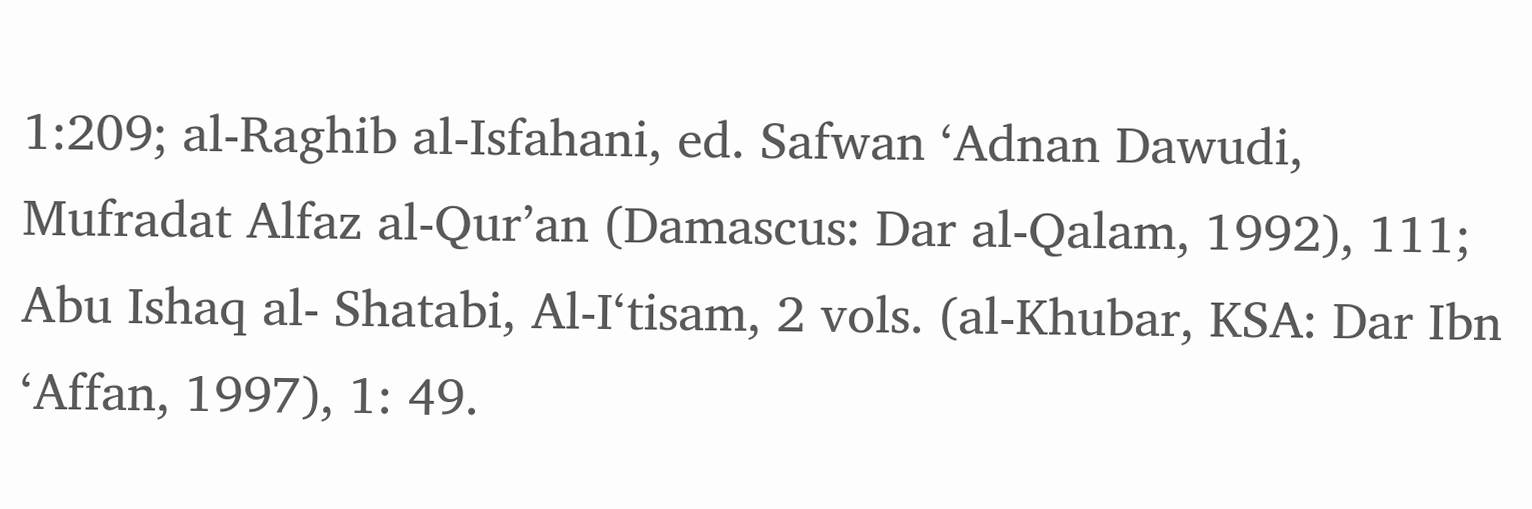1:209; al-Raghib al-Isfahani, ed. Safwan ‘Adnan Dawudi, Mufradat Alfaz al-Qur’an (Damascus: Dar al-Qalam, 1992), 111; Abu Ishaq al- Shatabi, Al-I‘tisam, 2 vols. (al-Khubar, KSA: Dar Ibn ‘Affan, 1997), 1: 49.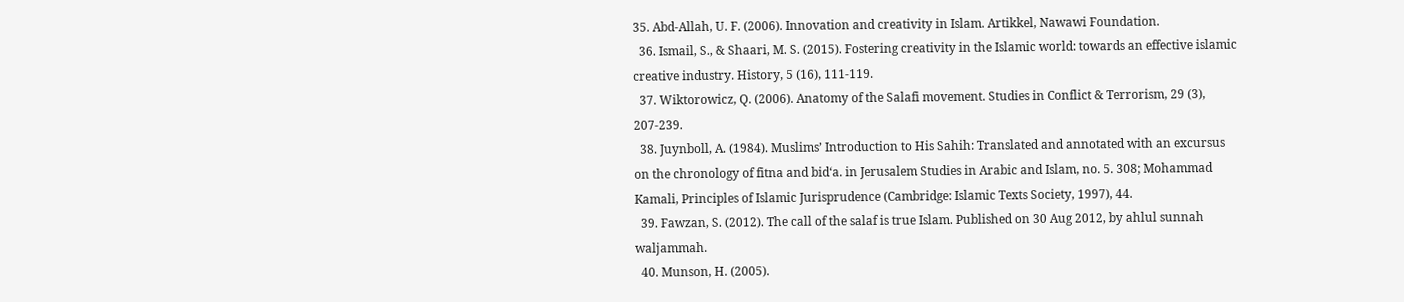35. Abd-Allah, U. F. (2006). Innovation and creativity in Islam. Artikkel, Nawawi Foundation.
  36. Ismail, S., & Shaari, M. S. (2015). Fostering creativity in the Islamic world: towards an effective islamic creative industry. History, 5 (16), 111-119.
  37. Wiktorowicz, Q. (2006). Anatomy of the Salafi movement. Studies in Conflict & Terrorism, 29 (3), 207-239.
  38. Juynboll, A. (1984). Muslims’ Introduction to His Sahih: Translated and annotated with an excursus on the chronology of fitna and bid‘a. in Jerusalem Studies in Arabic and Islam, no. 5. 308; Mohammad Kamali, Principles of Islamic Jurisprudence (Cambridge: Islamic Texts Society, 1997), 44.
  39. Fawzan, S. (2012). The call of the salaf is true Islam. Published on 30 Aug 2012, by ahlul sunnah waljammah.
  40. Munson, H. (2005).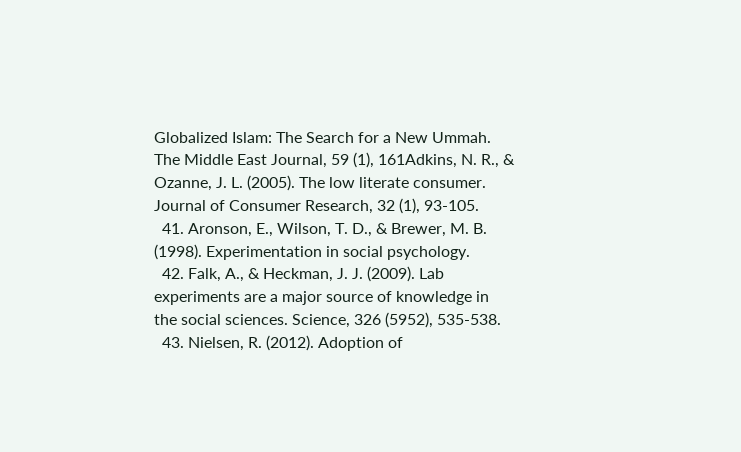Globalized Islam: The Search for a New Ummah. The Middle East Journal, 59 (1), 161Adkins, N. R., & Ozanne, J. L. (2005). The low literate consumer. Journal of Consumer Research, 32 (1), 93-105.
  41. Aronson, E., Wilson, T. D., & Brewer, M. B. (1998). Experimentation in social psychology.
  42. Falk, A., & Heckman, J. J. (2009). Lab experiments are a major source of knowledge in the social sciences. Science, 326 (5952), 535-538.
  43. Nielsen, R. (2012). Adoption of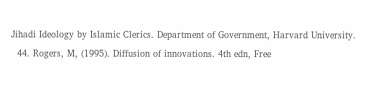Jihadi Ideology by Islamic Clerics. Department of Government, Harvard University.
  44. Rogers, M, (1995). Diffusion of innovations. 4th edn, Free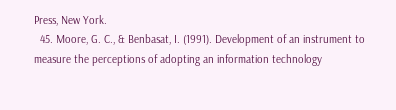Press, New York.
  45. Moore, G. C., & Benbasat, I. (1991). Development of an instrument to measure the perceptions of adopting an information technology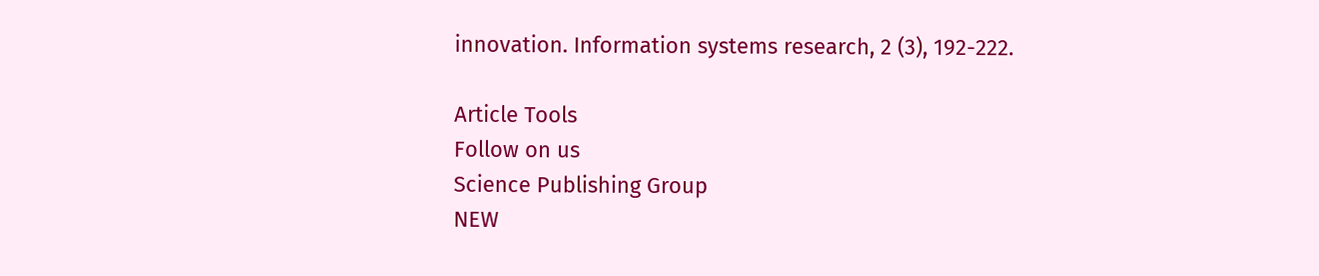innovation. Information systems research, 2 (3), 192-222.

Article Tools
Follow on us
Science Publishing Group
NEW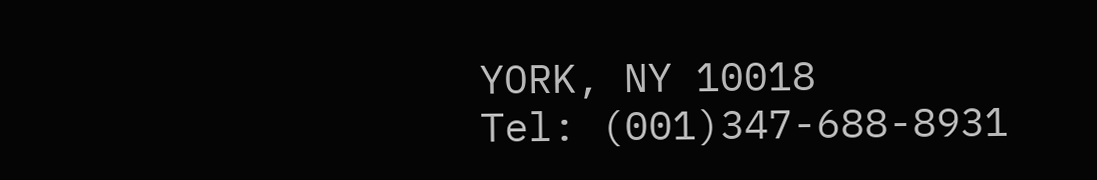YORK, NY 10018
Tel: (001)347-688-8931